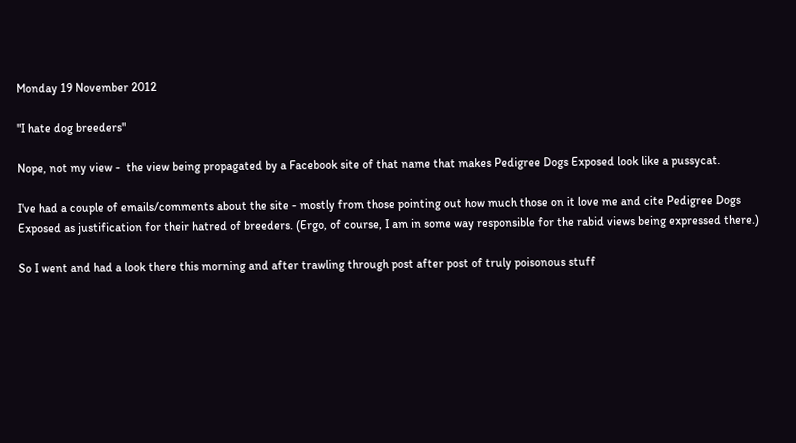Monday 19 November 2012

"I hate dog breeders"

Nope, not my view -  the view being propagated by a Facebook site of that name that makes Pedigree Dogs Exposed look like a pussycat.

I've had a couple of emails/comments about the site - mostly from those pointing out how much those on it love me and cite Pedigree Dogs Exposed as justification for their hatred of breeders. (Ergo, of course, I am in some way responsible for the rabid views being expressed there.)

So I went and had a look there this morning and after trawling through post after post of truly poisonous stuff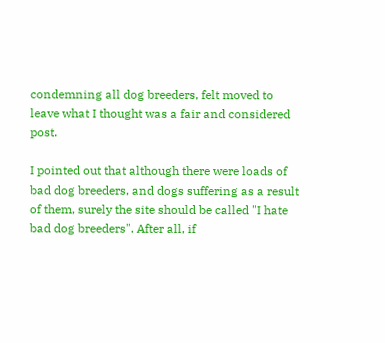condemning all dog breeders, felt moved to leave what I thought was a fair and considered post.

I pointed out that although there were loads of bad dog breeders, and dogs suffering as a result of them, surely the site should be called "I hate bad dog breeders". After all, if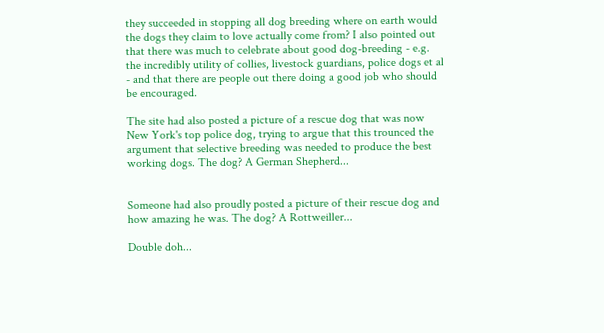they succeeded in stopping all dog breeding where on earth would the dogs they claim to love actually come from? I also pointed out that there was much to celebrate about good dog-breeding - e.g. the incredibly utility of collies, livestock guardians, police dogs et al - and that there are people out there doing a good job who should be encouraged.

The site had also posted a picture of a rescue dog that was now New York's top police dog, trying to argue that this trounced the argument that selective breeding was needed to produce the best working dogs. The dog? A German Shepherd...


Someone had also proudly posted a picture of their rescue dog and how amazing he was. The dog? A Rottweiller...

Double doh...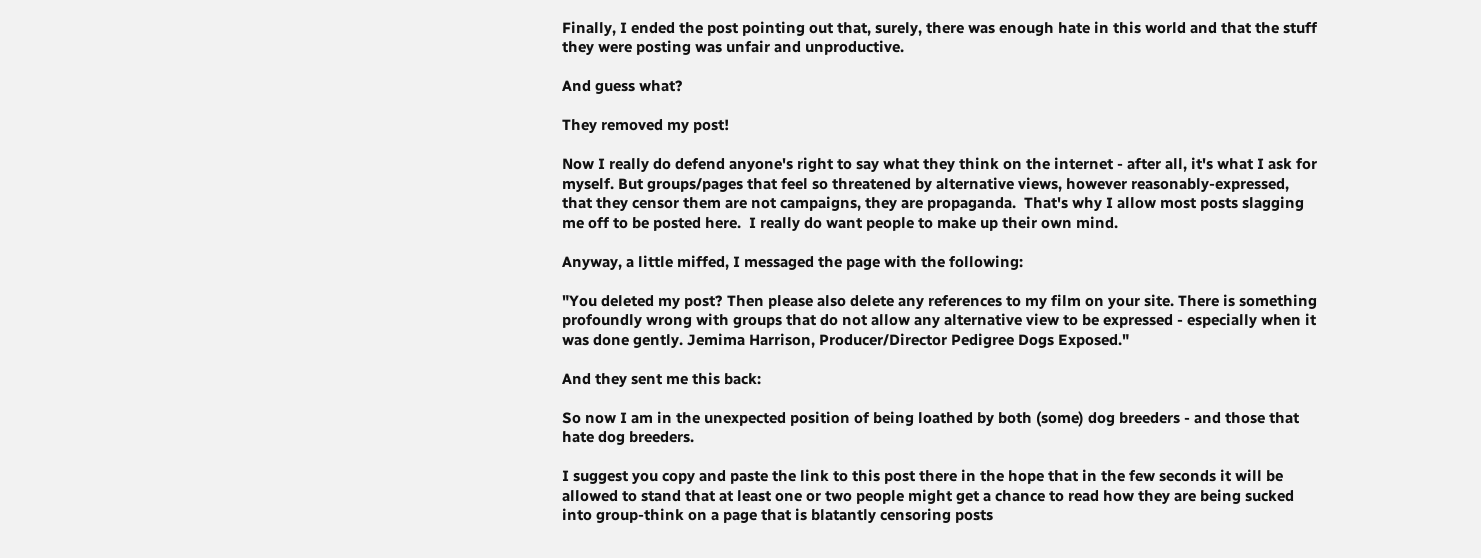Finally, I ended the post pointing out that, surely, there was enough hate in this world and that the stuff they were posting was unfair and unproductive.

And guess what?

They removed my post!

Now I really do defend anyone's right to say what they think on the internet - after all, it's what I ask for myself. But groups/pages that feel so threatened by alternative views, however reasonably-expressed, that they censor them are not campaigns, they are propaganda.  That's why I allow most posts slagging me off to be posted here.  I really do want people to make up their own mind.

Anyway, a little miffed, I messaged the page with the following:

"You deleted my post? Then please also delete any references to my film on your site. There is something profoundly wrong with groups that do not allow any alternative view to be expressed - especially when it was done gently. Jemima Harrison, Producer/Director Pedigree Dogs Exposed."

And they sent me this back:

So now I am in the unexpected position of being loathed by both (some) dog breeders - and those that hate dog breeders.

I suggest you copy and paste the link to this post there in the hope that in the few seconds it will be allowed to stand that at least one or two people might get a chance to read how they are being sucked into group-think on a page that is blatantly censoring posts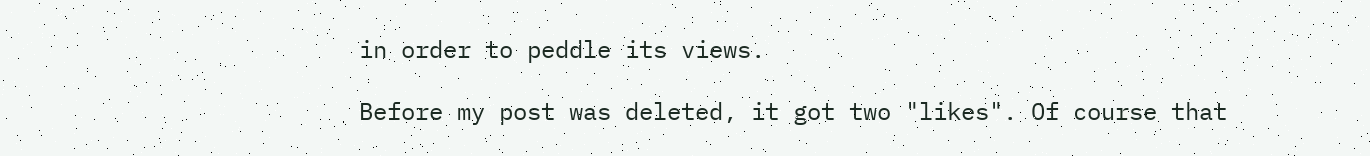in order to peddle its views.

Before my post was deleted, it got two "likes". Of course that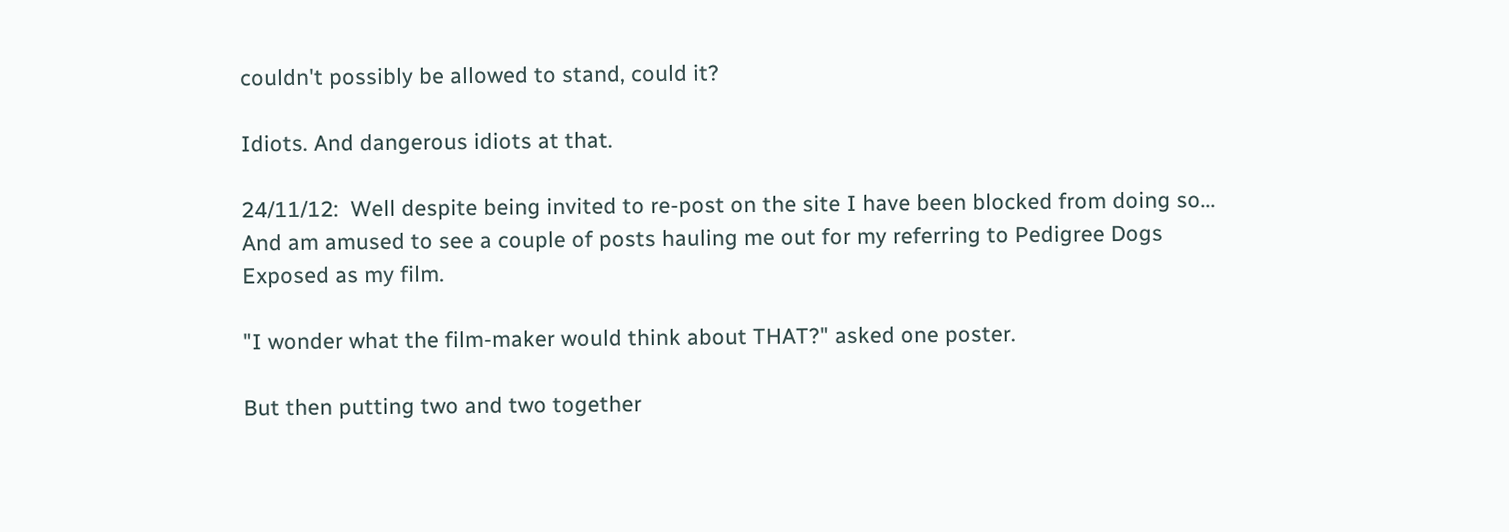couldn't possibly be allowed to stand, could it?

Idiots. And dangerous idiots at that.

24/11/12:  Well despite being invited to re-post on the site I have been blocked from doing so...  And am amused to see a couple of posts hauling me out for my referring to Pedigree Dogs Exposed as my film.

"I wonder what the film-maker would think about THAT?" asked one poster.

But then putting two and two together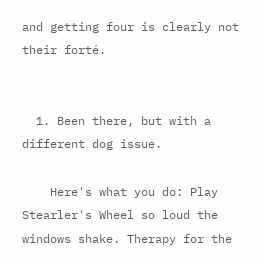and getting four is clearly not their forté.


  1. Been there, but with a different dog issue.

    Here's what you do: Play Stearler's Wheel so loud the windows shake. Therapy for the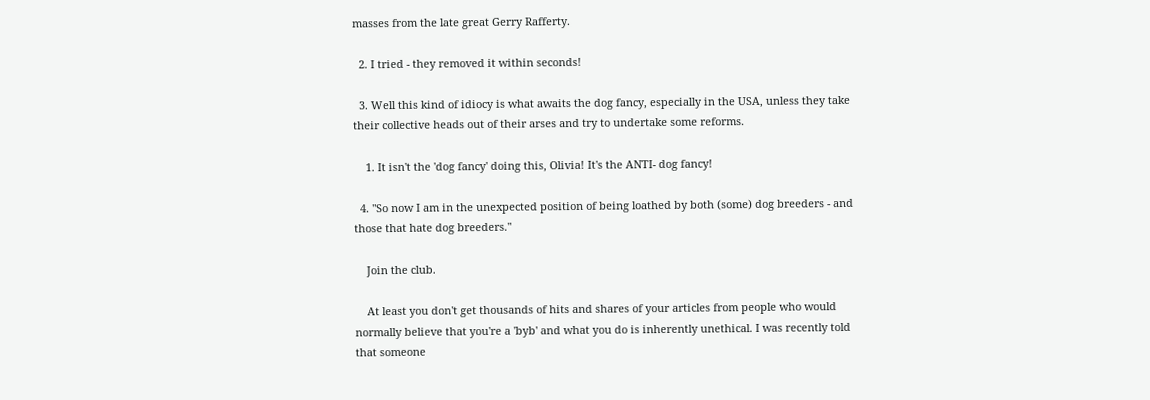masses from the late great Gerry Rafferty.

  2. I tried - they removed it within seconds!

  3. Well this kind of idiocy is what awaits the dog fancy, especially in the USA, unless they take their collective heads out of their arses and try to undertake some reforms.

    1. It isn't the 'dog fancy' doing this, Olivia! It's the ANTI- dog fancy!

  4. "So now I am in the unexpected position of being loathed by both (some) dog breeders - and those that hate dog breeders."

    Join the club.

    At least you don't get thousands of hits and shares of your articles from people who would normally believe that you're a 'byb' and what you do is inherently unethical. I was recently told that someone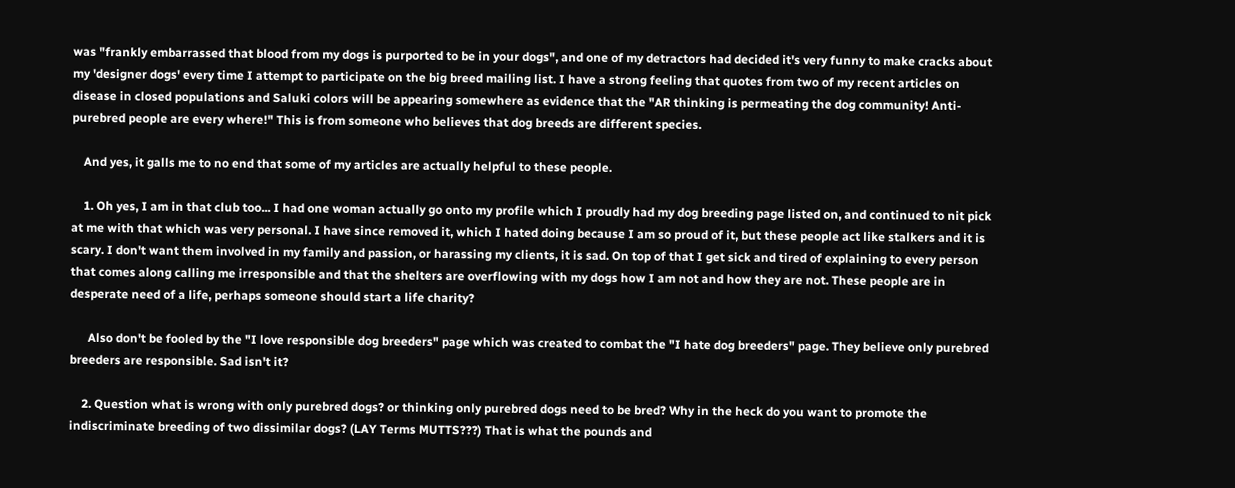was "frankly embarrassed that blood from my dogs is purported to be in your dogs", and one of my detractors had decided it's very funny to make cracks about my 'designer dogs' every time I attempt to participate on the big breed mailing list. I have a strong feeling that quotes from two of my recent articles on disease in closed populations and Saluki colors will be appearing somewhere as evidence that the "AR thinking is permeating the dog community! Anti-purebred people are every where!" This is from someone who believes that dog breeds are different species.

    And yes, it galls me to no end that some of my articles are actually helpful to these people.

    1. Oh yes, I am in that club too... I had one woman actually go onto my profile which I proudly had my dog breeding page listed on, and continued to nit pick at me with that which was very personal. I have since removed it, which I hated doing because I am so proud of it, but these people act like stalkers and it is scary. I don't want them involved in my family and passion, or harassing my clients, it is sad. On top of that I get sick and tired of explaining to every person that comes along calling me irresponsible and that the shelters are overflowing with my dogs how I am not and how they are not. These people are in desperate need of a life, perhaps someone should start a life charity?

      Also don't be fooled by the "I love responsible dog breeders" page which was created to combat the "I hate dog breeders" page. They believe only purebred breeders are responsible. Sad isn't it?

    2. Question what is wrong with only purebred dogs? or thinking only purebred dogs need to be bred? Why in the heck do you want to promote the indiscriminate breeding of two dissimilar dogs? (LAY Terms MUTTS???) That is what the pounds and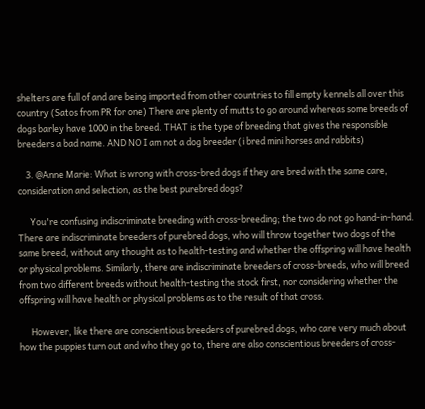shelters are full of and are being imported from other countries to fill empty kennels all over this country (Satos from PR for one) There are plenty of mutts to go around whereas some breeds of dogs barley have 1000 in the breed. THAT is the type of breeding that gives the responsible breeders a bad name. AND NO I am not a dog breeder (i bred mini horses and rabbits)

    3. @Anne Marie: What is wrong with cross-bred dogs if they are bred with the same care, consideration and selection, as the best purebred dogs?

      You're confusing indiscriminate breeding with cross-breeding; the two do not go hand-in-hand. There are indiscriminate breeders of purebred dogs, who will throw together two dogs of the same breed, without any thought as to health-testing and whether the offspring will have health or physical problems. Similarly, there are indiscriminate breeders of cross-breeds, who will breed from two different breeds without health-testing the stock first, nor considering whether the offspring will have health or physical problems as to the result of that cross.

      However, like there are conscientious breeders of purebred dogs, who care very much about how the puppies turn out and who they go to, there are also conscientious breeders of cross-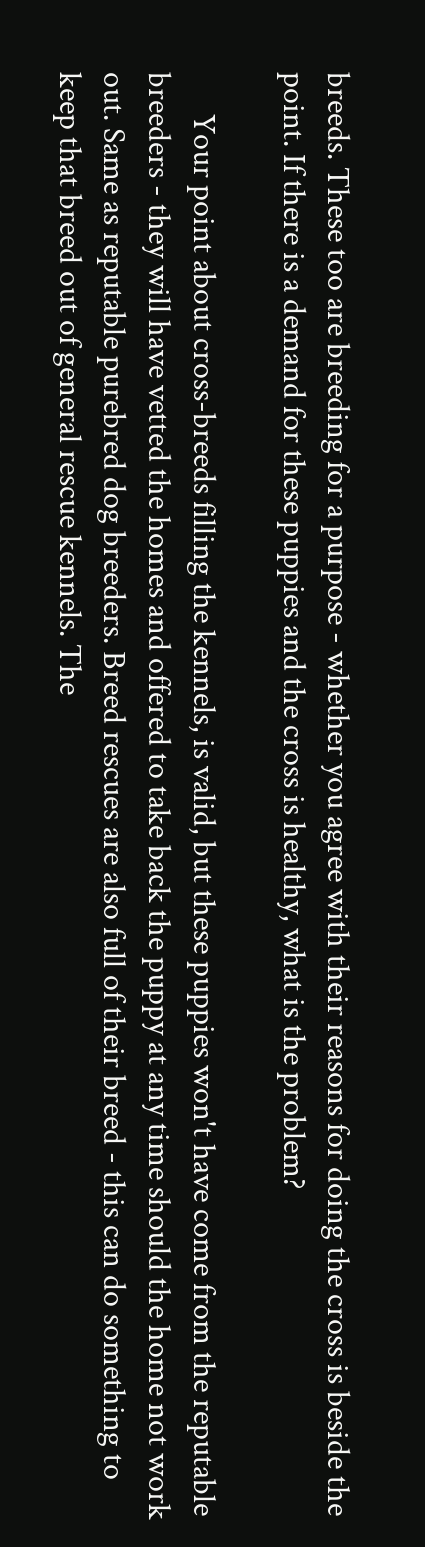breeds. These too are breeding for a purpose - whether you agree with their reasons for doing the cross is beside the point. If there is a demand for these puppies and the cross is healthy, what is the problem?

      Your point about cross-breeds filling the kennels, is valid, but these puppies won't have come from the reputable breeders - they will have vetted the homes and offered to take back the puppy at any time should the home not work out. Same as reputable purebred dog breeders. Breed rescues are also full of their breed - this can do something to keep that breed out of general rescue kennels. The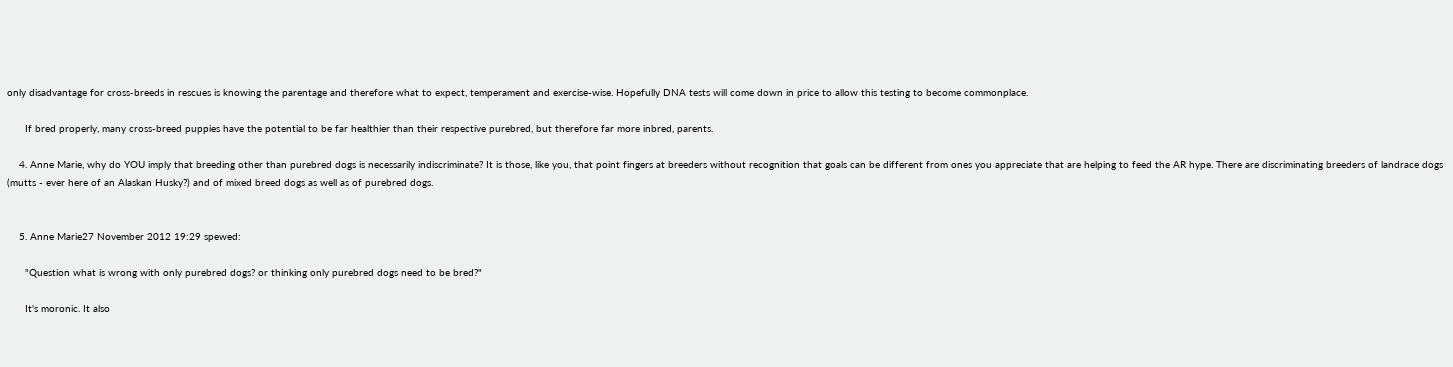only disadvantage for cross-breeds in rescues is knowing the parentage and therefore what to expect, temperament and exercise-wise. Hopefully DNA tests will come down in price to allow this testing to become commonplace.

      If bred properly, many cross-breed puppies have the potential to be far healthier than their respective purebred, but therefore far more inbred, parents.

    4. Anne Marie, why do YOU imply that breeding other than purebred dogs is necessarily indiscriminate? It is those, like you, that point fingers at breeders without recognition that goals can be different from ones you appreciate that are helping to feed the AR hype. There are discriminating breeders of landrace dogs (mutts - ever here of an Alaskan Husky?) and of mixed breed dogs as well as of purebred dogs.


    5. Anne Marie27 November 2012 19:29 spewed:

      "Question what is wrong with only purebred dogs? or thinking only purebred dogs need to be bred?"

      It's moronic. It also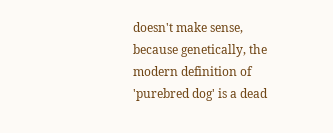doesn't make sense, because genetically, the modern definition of 'purebred dog' is a dead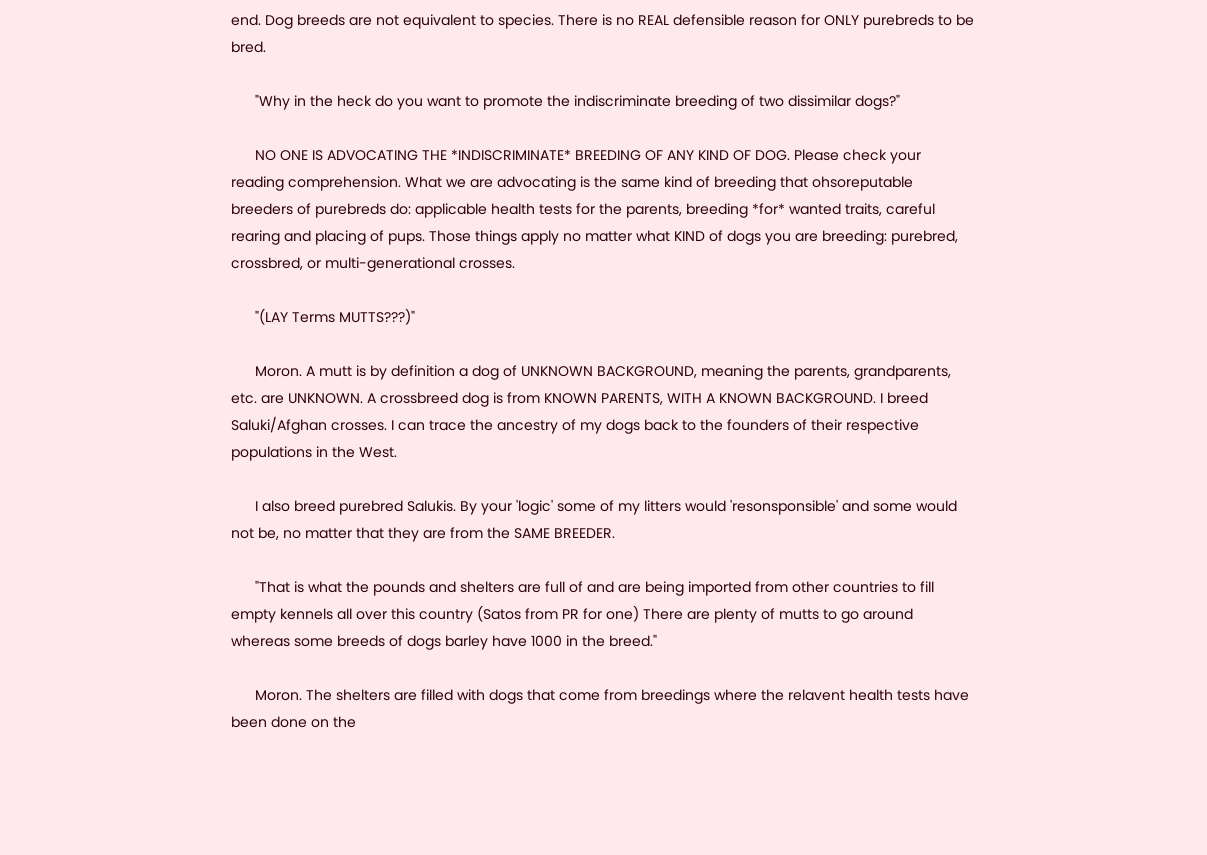end. Dog breeds are not equivalent to species. There is no REAL defensible reason for ONLY purebreds to be bred.

      "Why in the heck do you want to promote the indiscriminate breeding of two dissimilar dogs?"

      NO ONE IS ADVOCATING THE *INDISCRIMINATE* BREEDING OF ANY KIND OF DOG. Please check your reading comprehension. What we are advocating is the same kind of breeding that ohsoreputable breeders of purebreds do: applicable health tests for the parents, breeding *for* wanted traits, careful rearing and placing of pups. Those things apply no matter what KIND of dogs you are breeding: purebred, crossbred, or multi-generational crosses.

      "(LAY Terms MUTTS???)"

      Moron. A mutt is by definition a dog of UNKNOWN BACKGROUND, meaning the parents, grandparents, etc. are UNKNOWN. A crossbreed dog is from KNOWN PARENTS, WITH A KNOWN BACKGROUND. I breed Saluki/Afghan crosses. I can trace the ancestry of my dogs back to the founders of their respective populations in the West.

      I also breed purebred Salukis. By your 'logic' some of my litters would 'resonsponsible' and some would not be, no matter that they are from the SAME BREEDER.

      "That is what the pounds and shelters are full of and are being imported from other countries to fill empty kennels all over this country (Satos from PR for one) There are plenty of mutts to go around whereas some breeds of dogs barley have 1000 in the breed."

      Moron. The shelters are filled with dogs that come from breedings where the relavent health tests have been done on the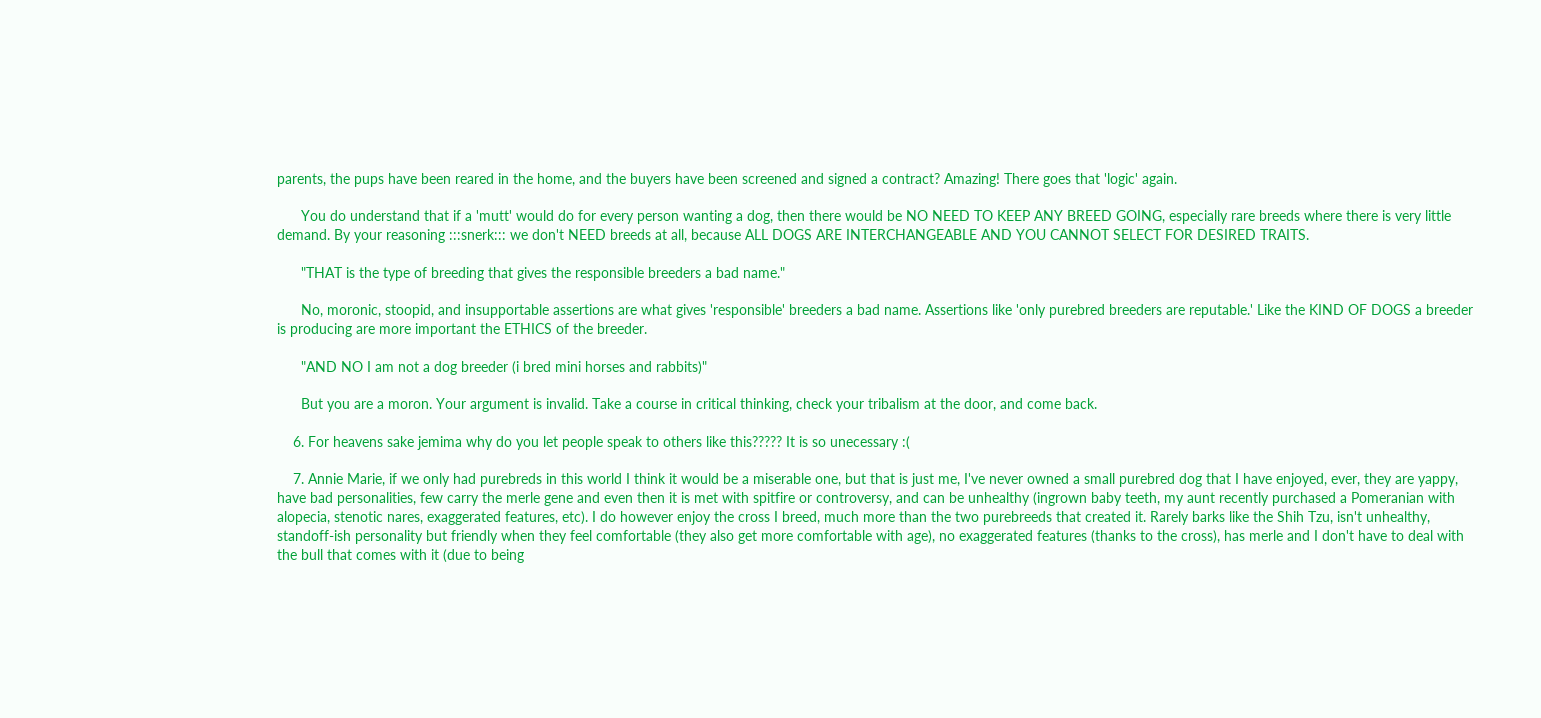parents, the pups have been reared in the home, and the buyers have been screened and signed a contract? Amazing! There goes that 'logic' again.

      You do understand that if a 'mutt' would do for every person wanting a dog, then there would be NO NEED TO KEEP ANY BREED GOING, especially rare breeds where there is very little demand. By your reasoning :::snerk::: we don't NEED breeds at all, because ALL DOGS ARE INTERCHANGEABLE AND YOU CANNOT SELECT FOR DESIRED TRAITS.

      "THAT is the type of breeding that gives the responsible breeders a bad name."

      No, moronic, stoopid, and insupportable assertions are what gives 'responsible' breeders a bad name. Assertions like 'only purebred breeders are reputable.' Like the KIND OF DOGS a breeder is producing are more important the ETHICS of the breeder.

      "AND NO I am not a dog breeder (i bred mini horses and rabbits)"

      But you are a moron. Your argument is invalid. Take a course in critical thinking, check your tribalism at the door, and come back.

    6. For heavens sake jemima why do you let people speak to others like this????? It is so unecessary :(

    7. Annie Marie, if we only had purebreds in this world I think it would be a miserable one, but that is just me, I've never owned a small purebred dog that I have enjoyed, ever, they are yappy, have bad personalities, few carry the merle gene and even then it is met with spitfire or controversy, and can be unhealthy (ingrown baby teeth, my aunt recently purchased a Pomeranian with alopecia, stenotic nares, exaggerated features, etc). I do however enjoy the cross I breed, much more than the two purebreeds that created it. Rarely barks like the Shih Tzu, isn't unhealthy, standoff-ish personality but friendly when they feel comfortable (they also get more comfortable with age), no exaggerated features (thanks to the cross), has merle and I don't have to deal with the bull that comes with it (due to being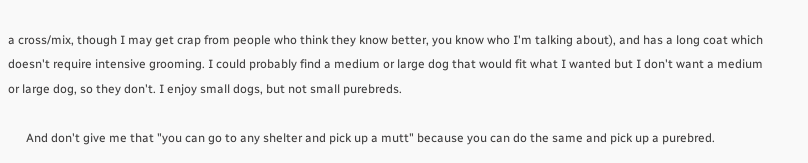a cross/mix, though I may get crap from people who think they know better, you know who I'm talking about), and has a long coat which doesn't require intensive grooming. I could probably find a medium or large dog that would fit what I wanted but I don't want a medium or large dog, so they don't. I enjoy small dogs, but not small purebreds.

      And don't give me that "you can go to any shelter and pick up a mutt" because you can do the same and pick up a purebred.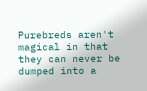Purebreds aren't magical in that they can never be dumped into a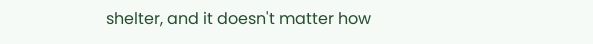shelter, and it doesn't matter how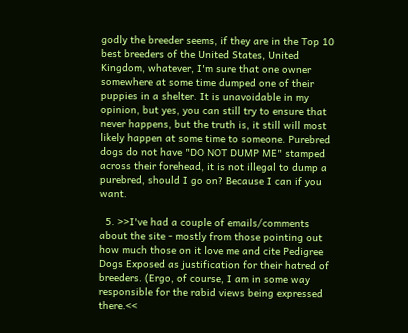godly the breeder seems, if they are in the Top 10 best breeders of the United States, United Kingdom, whatever, I'm sure that one owner somewhere at some time dumped one of their puppies in a shelter. It is unavoidable in my opinion, but yes, you can still try to ensure that never happens, but the truth is, it still will most likely happen at some time to someone. Purebred dogs do not have "DO NOT DUMP ME" stamped across their forehead, it is not illegal to dump a purebred, should I go on? Because I can if you want.

  5. >>I've had a couple of emails/comments about the site - mostly from those pointing out how much those on it love me and cite Pedigree Dogs Exposed as justification for their hatred of breeders. (Ergo, of course, I am in some way responsible for the rabid views being expressed there.<<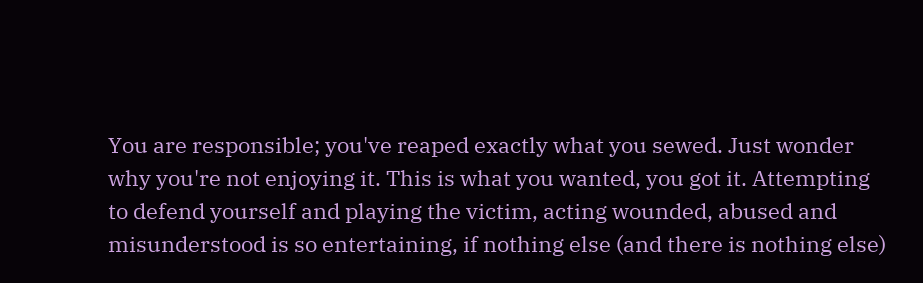You are responsible; you've reaped exactly what you sewed. Just wonder why you're not enjoying it. This is what you wanted, you got it. Attempting to defend yourself and playing the victim, acting wounded, abused and misunderstood is so entertaining, if nothing else (and there is nothing else)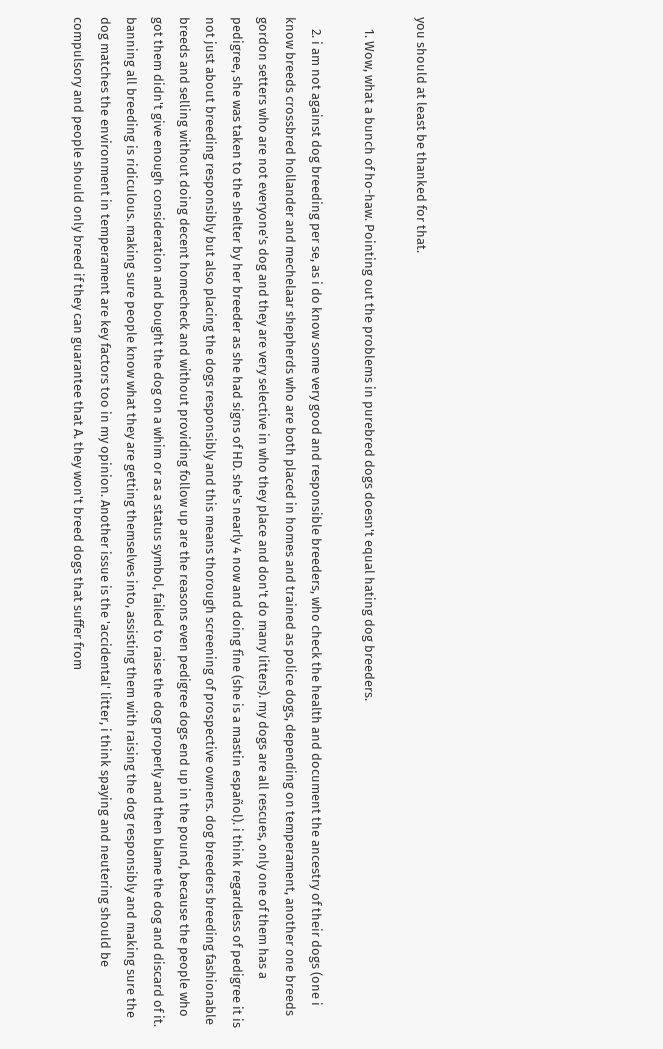you should at least be thanked for that.

    1. Wow, what a bunch of ho-haw. Pointing out the problems in purebred dogs doesn't equal hating dog breeders.

    2. i am not against dog breeding per se, as i do know some very good and responsible breeders, who check the health and document the ancestry of their dogs (one i know breeds crossbred hollander and mechelaar shepherds who are both placed in homes and trained as police dogs, depending on temperament, another one breeds gordon setters who are not everyone's dog and they are very selective in who they place and don't do many litters). my dogs are all rescues, only one of them has a pedigree, she was taken to the shelter by her breeder as she had signs of HD. she's nearly 4 now and doing fine (she is a mastin español). i think regardless of pedigree it is not just about breeding responsibly but also placing the dogs responsibly and this means thorough screening of prospective owners. dog breeders breeding fashionable breeds and selling without doing decent homecheck and without providing follow up are the reasons even pedigree dogs end up in the pound, because the people who got them didn't give enough consideration and bought the dog on a whim or as a status symbol, failed to raise the dog properly and then blame the dog and discard of it. banning all breeding is ridiculous. making sure people know what they are getting themselves into, assisting them with raising the dog responsibly and making sure the dog matches the environment in temperament are key factors too in my opinion. Another issue is the 'accidental' litter, i think spaying and neutering should be compulsory and people should only breed if they can guarantee that A. they won't breed dogs that suffer from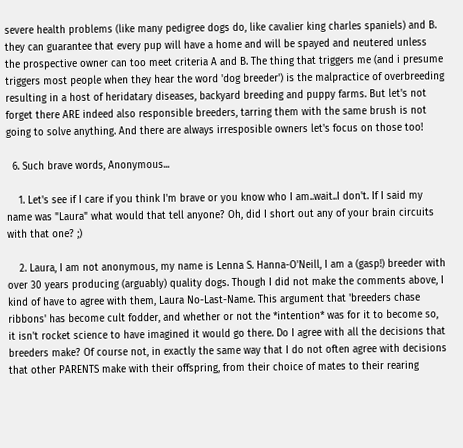severe health problems (like many pedigree dogs do, like cavalier king charles spaniels) and B. they can guarantee that every pup will have a home and will be spayed and neutered unless the prospective owner can too meet criteria A and B. The thing that triggers me (and i presume triggers most people when they hear the word 'dog breeder') is the malpractice of overbreeding resulting in a host of heridatary diseases, backyard breeding and puppy farms. But let's not forget there ARE indeed also responsible breeders, tarring them with the same brush is not going to solve anything. And there are always irresposible owners let's focus on those too!

  6. Such brave words, Anonymous...

    1. Let's see if I care if you think I'm brave or you know who I am..wait..I don't. If I said my name was "Laura" what would that tell anyone? Oh, did I short out any of your brain circuits with that one? ;)

    2. Laura, I am not anonymous, my name is Lenna S. Hanna-O'Neill, I am a (gasp!) breeder with over 30 years producing (arguably) quality dogs. Though I did not make the comments above, I kind of have to agree with them, Laura No-Last-Name. This argument that 'breeders chase ribbons' has become cult fodder, and whether or not the *intention* was for it to become so, it isn't rocket science to have imagined it would go there. Do I agree with all the decisions that breeders make? Of course not, in exactly the same way that I do not often agree with decisions that other PARENTS make with their offspring, from their choice of mates to their rearing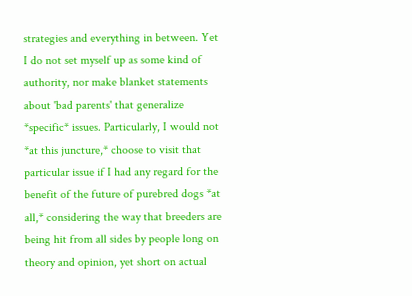strategies and everything in between. Yet I do not set myself up as some kind of authority, nor make blanket statements about 'bad parents' that generalize *specific* issues. Particularly, I would not *at this juncture,* choose to visit that particular issue if I had any regard for the benefit of the future of purebred dogs *at all,* considering the way that breeders are being hit from all sides by people long on theory and opinion, yet short on actual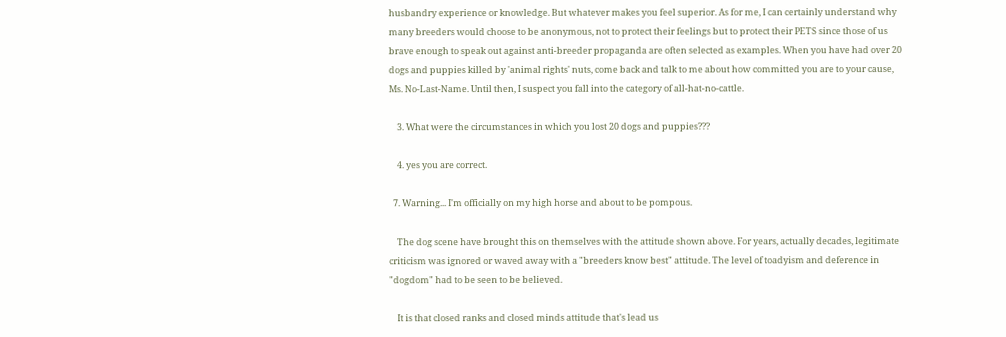husbandry experience or knowledge. But whatever makes you feel superior. As for me, I can certainly understand why many breeders would choose to be anonymous, not to protect their feelings but to protect their PETS since those of us brave enough to speak out against anti-breeder propaganda are often selected as examples. When you have had over 20 dogs and puppies killed by 'animal rights' nuts, come back and talk to me about how committed you are to your cause, Ms. No-Last-Name. Until then, I suspect you fall into the category of all-hat-no-cattle.

    3. What were the circumstances in which you lost 20 dogs and puppies???

    4. yes you are correct.

  7. Warning... I'm officially on my high horse and about to be pompous.

    The dog scene have brought this on themselves with the attitude shown above. For years, actually decades, legitimate criticism was ignored or waved away with a "breeders know best" attitude. The level of toadyism and deference in "dogdom" had to be seen to be believed.

    It is that closed ranks and closed minds attitude that's lead us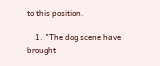to this position.

    1. "The dog scene have brought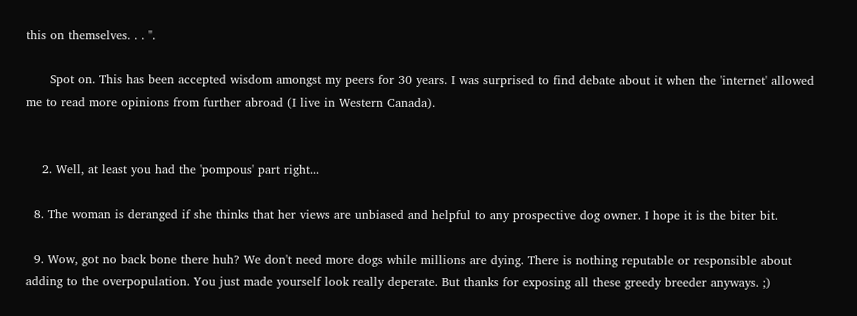this on themselves. . . ".

      Spot on. This has been accepted wisdom amongst my peers for 30 years. I was surprised to find debate about it when the 'internet' allowed me to read more opinions from further abroad (I live in Western Canada).


    2. Well, at least you had the 'pompous' part right...

  8. The woman is deranged if she thinks that her views are unbiased and helpful to any prospective dog owner. I hope it is the biter bit.

  9. Wow, got no back bone there huh? We don't need more dogs while millions are dying. There is nothing reputable or responsible about adding to the overpopulation. You just made yourself look really deperate. But thanks for exposing all these greedy breeder anyways. ;)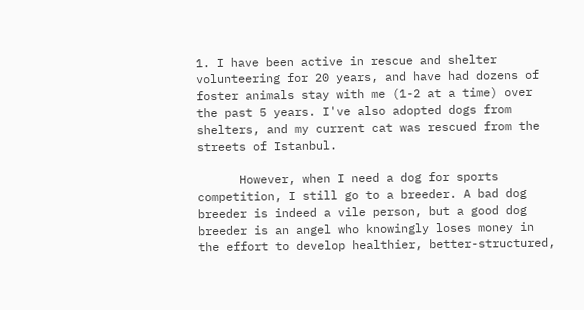1. I have been active in rescue and shelter volunteering for 20 years, and have had dozens of foster animals stay with me (1-2 at a time) over the past 5 years. I've also adopted dogs from shelters, and my current cat was rescued from the streets of Istanbul.

      However, when I need a dog for sports competition, I still go to a breeder. A bad dog breeder is indeed a vile person, but a good dog breeder is an angel who knowingly loses money in the effort to develop healthier, better-structured,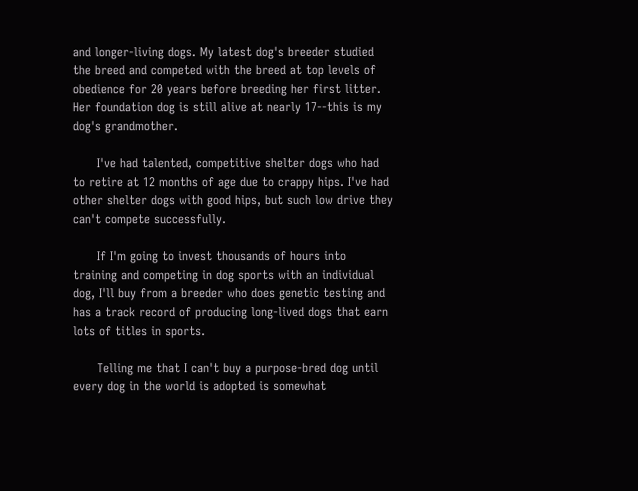and longer-living dogs. My latest dog's breeder studied the breed and competed with the breed at top levels of obedience for 20 years before breeding her first litter. Her foundation dog is still alive at nearly 17--this is my dog's grandmother.

      I've had talented, competitive shelter dogs who had to retire at 12 months of age due to crappy hips. I've had other shelter dogs with good hips, but such low drive they can't compete successfully.

      If I'm going to invest thousands of hours into training and competing in dog sports with an individual dog, I'll buy from a breeder who does genetic testing and has a track record of producing long-lived dogs that earn lots of titles in sports.

      Telling me that I can't buy a purpose-bred dog until every dog in the world is adopted is somewhat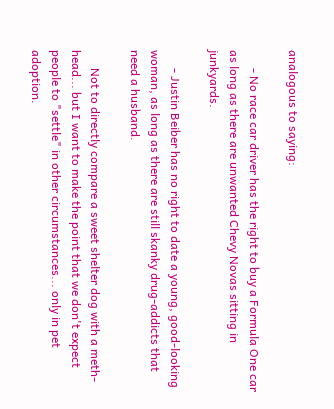analogous to saying:

      - No race car driver has the right to buy a Formula One car as long as there are unwanted Chevy Novas sitting in junkyards.

      - Justin Beiber has no right to date a young, good-looking woman, as long as there are still skanky drug-addicts that need a husband.

      Not to directly compare a sweet shelter dog with a meth-head... but I want to make the point that we don't expect people to "settle" in other circumstances... only in pet adoption.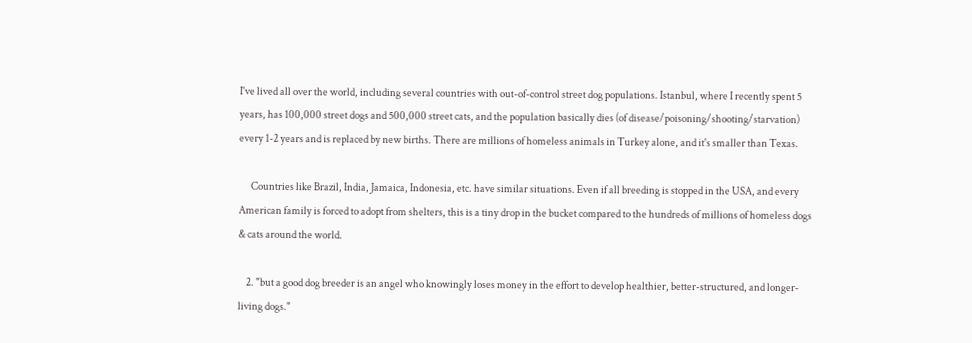I've lived all over the world, including several countries with out-of-control street dog populations. Istanbul, where I recently spent 5 years, has 100,000 street dogs and 500,000 street cats, and the population basically dies (of disease/poisoning/shooting/starvation) every 1-2 years and is replaced by new births. There are millions of homeless animals in Turkey alone, and it's smaller than Texas.

      Countries like Brazil, India, Jamaica, Indonesia, etc. have similar situations. Even if all breeding is stopped in the USA, and every American family is forced to adopt from shelters, this is a tiny drop in the bucket compared to the hundreds of millions of homeless dogs & cats around the world.

    2. "but a good dog breeder is an angel who knowingly loses money in the effort to develop healthier, better-structured, and longer-living dogs."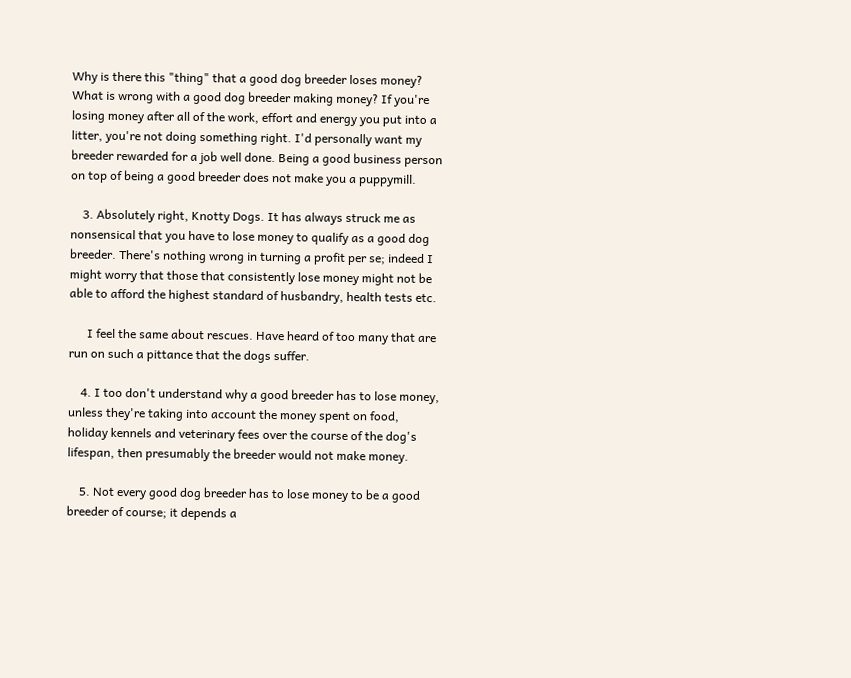Why is there this "thing" that a good dog breeder loses money? What is wrong with a good dog breeder making money? If you're losing money after all of the work, effort and energy you put into a litter, you're not doing something right. I'd personally want my breeder rewarded for a job well done. Being a good business person on top of being a good breeder does not make you a puppymill.

    3. Absolutely right, Knotty Dogs. It has always struck me as nonsensical that you have to lose money to qualify as a good dog breeder. There's nothing wrong in turning a profit per se; indeed I might worry that those that consistently lose money might not be able to afford the highest standard of husbandry, health tests etc.

      I feel the same about rescues. Have heard of too many that are run on such a pittance that the dogs suffer.

    4. I too don't understand why a good breeder has to lose money, unless they're taking into account the money spent on food, holiday kennels and veterinary fees over the course of the dog's lifespan, then presumably the breeder would not make money.

    5. Not every good dog breeder has to lose money to be a good breeder of course; it depends a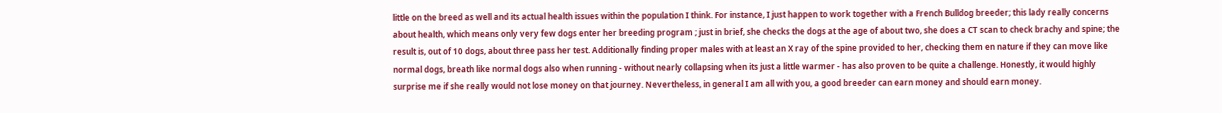little on the breed as well and its actual health issues within the population I think. For instance, I just happen to work together with a French Bulldog breeder; this lady really concerns about health, which means only very few dogs enter her breeding program ; just in brief, she checks the dogs at the age of about two, she does a CT scan to check brachy and spine; the result is, out of 10 dogs, about three pass her test. Additionally finding proper males with at least an X ray of the spine provided to her, checking them en nature if they can move like normal dogs, breath like normal dogs also when running - without nearly collapsing when its just a little warmer - has also proven to be quite a challenge. Honestly, it would highly surprise me if she really would not lose money on that journey. Nevertheless, in general I am all with you, a good breeder can earn money and should earn money.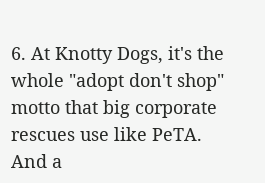6. At Knotty Dogs, it's the whole "adopt don't shop" motto that big corporate rescues use like PeTA. And a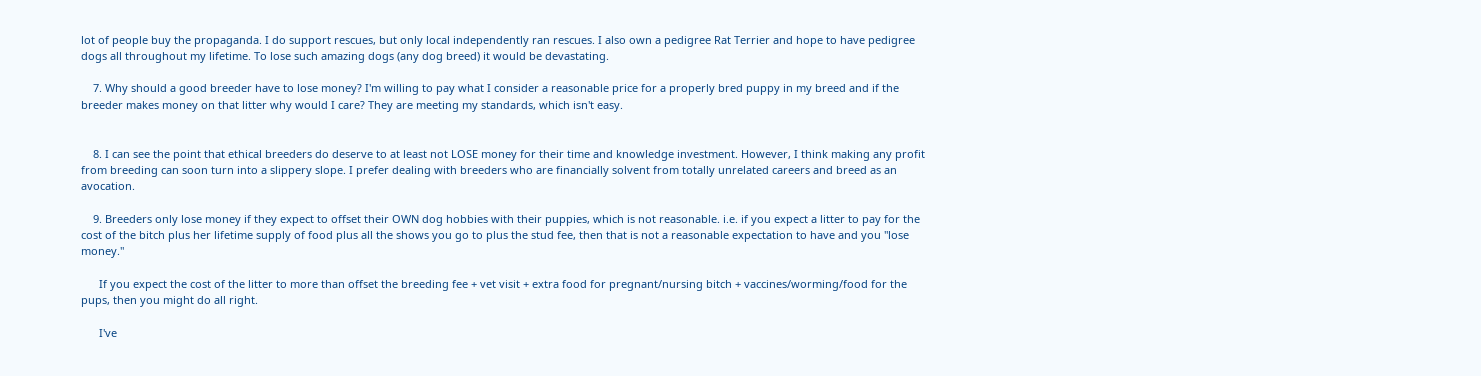lot of people buy the propaganda. I do support rescues, but only local independently ran rescues. I also own a pedigree Rat Terrier and hope to have pedigree dogs all throughout my lifetime. To lose such amazing dogs (any dog breed) it would be devastating.

    7. Why should a good breeder have to lose money? I'm willing to pay what I consider a reasonable price for a properly bred puppy in my breed and if the breeder makes money on that litter why would I care? They are meeting my standards, which isn't easy.


    8. I can see the point that ethical breeders do deserve to at least not LOSE money for their time and knowledge investment. However, I think making any profit from breeding can soon turn into a slippery slope. I prefer dealing with breeders who are financially solvent from totally unrelated careers and breed as an avocation.

    9. Breeders only lose money if they expect to offset their OWN dog hobbies with their puppies, which is not reasonable. i.e. if you expect a litter to pay for the cost of the bitch plus her lifetime supply of food plus all the shows you go to plus the stud fee, then that is not a reasonable expectation to have and you "lose money."

      If you expect the cost of the litter to more than offset the breeding fee + vet visit + extra food for pregnant/nursing bitch + vaccines/worming/food for the pups, then you might do all right.

      I've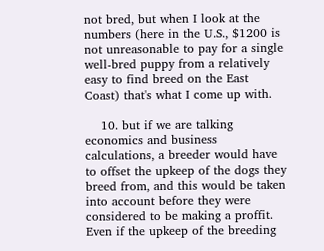not bred, but when I look at the numbers (here in the U.S., $1200 is not unreasonable to pay for a single well-bred puppy from a relatively easy to find breed on the East Coast) that's what I come up with.

    10. but if we are talking economics and business calculations, a breeder would have to offset the upkeep of the dogs they breed from, and this would be taken into account before they were considered to be making a proffit. Even if the upkeep of the breeding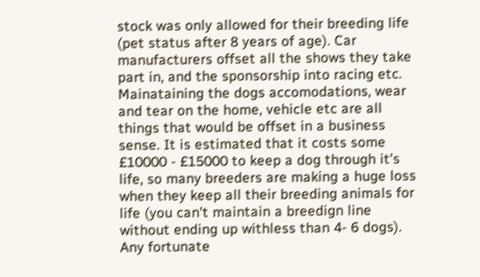stock was only allowed for their breeding life (pet status after 8 years of age). Car manufacturers offset all the shows they take part in, and the sponsorship into racing etc. Mainataining the dogs accomodations, wear and tear on the home, vehicle etc are all things that would be offset in a business sense. It is estimated that it costs some £10000 - £15000 to keep a dog through it's life, so many breeders are making a huge loss when they keep all their breeding animals for life (you can't maintain a breedign line without ending up withless than 4- 6 dogs). Any fortunate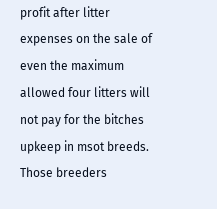profit after litter expenses on the sale of even the maximum allowed four litters will not pay for the bitches upkeep in msot breeds. Those breeders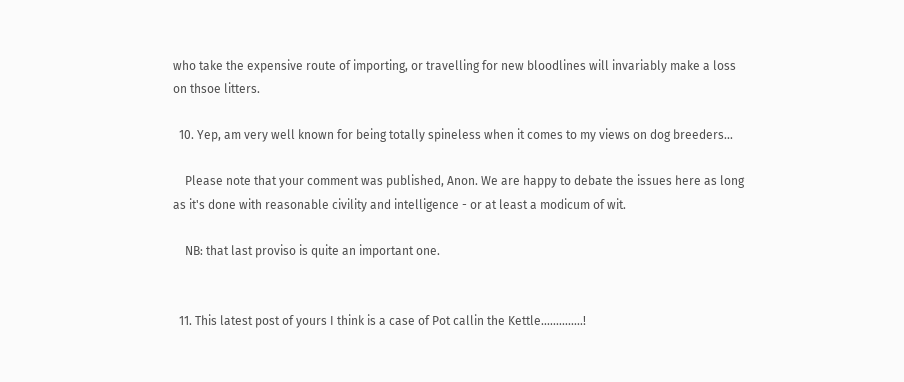who take the expensive route of importing, or travelling for new bloodlines will invariably make a loss on thsoe litters.

  10. Yep, am very well known for being totally spineless when it comes to my views on dog breeders...

    Please note that your comment was published, Anon. We are happy to debate the issues here as long as it's done with reasonable civility and intelligence - or at least a modicum of wit.

    NB: that last proviso is quite an important one.


  11. This latest post of yours I think is a case of Pot callin the Kettle..............!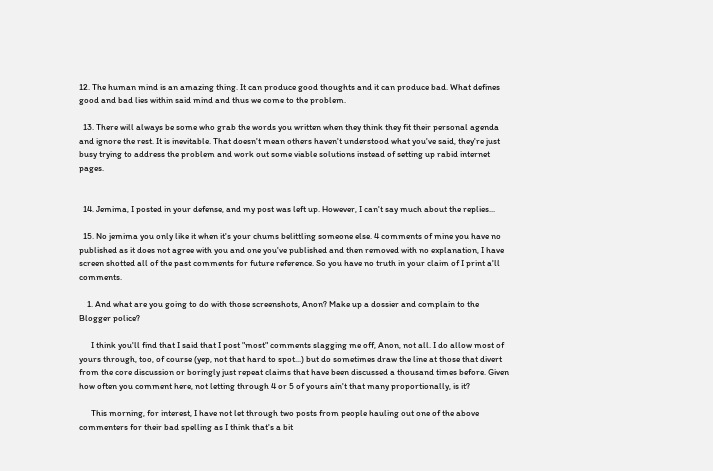12. The human mind is an amazing thing. It can produce good thoughts and it can produce bad. What defines good and bad lies within said mind and thus we come to the problem.

  13. There will always be some who grab the words you written when they think they fit their personal agenda and ignore the rest. It is inevitable. That doesn't mean others haven't understood what you've said, they're just busy trying to address the problem and work out some viable solutions instead of setting up rabid internet pages.


  14. Jemima, I posted in your defense, and my post was left up. However, I can't say much about the replies...

  15. No jemima you only like it when it's your chums belittling someone else. 4 comments of mine you have no published as it does not agree with you and one you've published and then removed with no explanation, I have screen shotted all of the past comments for future reference. So you have no truth in your claim of I print a'll comments.

    1. And what are you going to do with those screenshots, Anon? Make up a dossier and complain to the Blogger police?

      I think you'll find that I said that I post "most" comments slagging me off, Anon, not all. I do allow most of yours through, too, of course (yep, not that hard to spot...) but do sometimes draw the line at those that divert from the core discussion or boringly just repeat claims that have been discussed a thousand times before. Given how often you comment here, not letting through 4 or 5 of yours ain't that many proportionally, is it?

      This morning, for interest, I have not let through two posts from people hauling out one of the above commenters for their bad spelling as I think that's a bit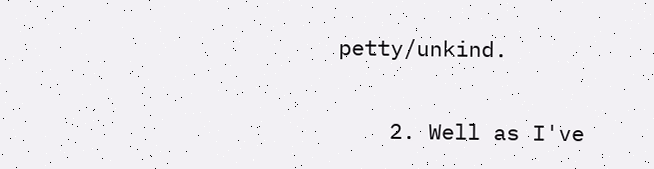petty/unkind.

    2. Well as I've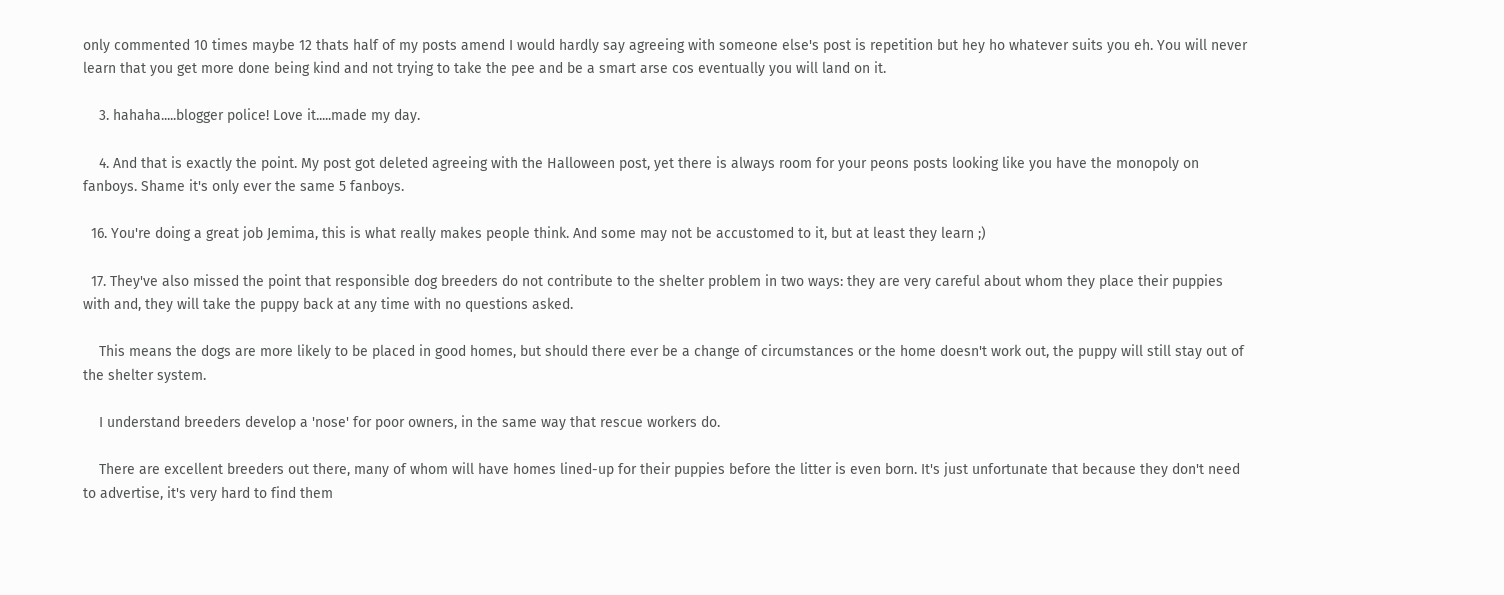only commented 10 times maybe 12 thats half of my posts amend I would hardly say agreeing with someone else's post is repetition but hey ho whatever suits you eh. You will never learn that you get more done being kind and not trying to take the pee and be a smart arse cos eventually you will land on it.

    3. hahaha.....blogger police! Love it.....made my day.

    4. And that is exactly the point. My post got deleted agreeing with the Halloween post, yet there is always room for your peons posts looking like you have the monopoly on fanboys. Shame it's only ever the same 5 fanboys.

  16. You're doing a great job Jemima, this is what really makes people think. And some may not be accustomed to it, but at least they learn ;)

  17. They've also missed the point that responsible dog breeders do not contribute to the shelter problem in two ways: they are very careful about whom they place their puppies with and, they will take the puppy back at any time with no questions asked.

    This means the dogs are more likely to be placed in good homes, but should there ever be a change of circumstances or the home doesn't work out, the puppy will still stay out of the shelter system.

    I understand breeders develop a 'nose' for poor owners, in the same way that rescue workers do.

    There are excellent breeders out there, many of whom will have homes lined-up for their puppies before the litter is even born. It's just unfortunate that because they don't need to advertise, it's very hard to find them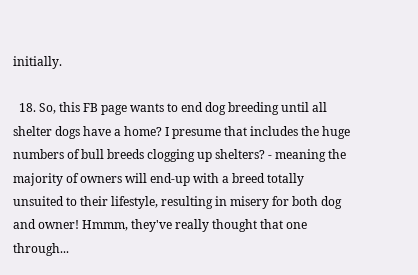initially.

  18. So, this FB page wants to end dog breeding until all shelter dogs have a home? I presume that includes the huge numbers of bull breeds clogging up shelters? - meaning the majority of owners will end-up with a breed totally unsuited to their lifestyle, resulting in misery for both dog and owner! Hmmm, they've really thought that one through...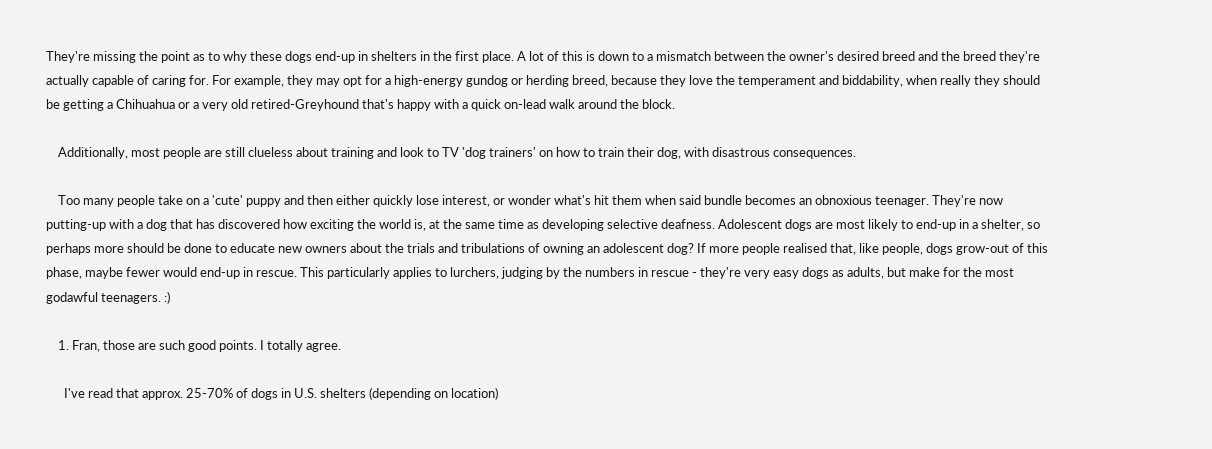They're missing the point as to why these dogs end-up in shelters in the first place. A lot of this is down to a mismatch between the owner's desired breed and the breed they're actually capable of caring for. For example, they may opt for a high-energy gundog or herding breed, because they love the temperament and biddability, when really they should be getting a Chihuahua or a very old retired-Greyhound that's happy with a quick on-lead walk around the block.

    Additionally, most people are still clueless about training and look to TV 'dog trainers' on how to train their dog, with disastrous consequences.

    Too many people take on a 'cute' puppy and then either quickly lose interest, or wonder what's hit them when said bundle becomes an obnoxious teenager. They're now putting-up with a dog that has discovered how exciting the world is, at the same time as developing selective deafness. Adolescent dogs are most likely to end-up in a shelter, so perhaps more should be done to educate new owners about the trials and tribulations of owning an adolescent dog? If more people realised that, like people, dogs grow-out of this phase, maybe fewer would end-up in rescue. This particularly applies to lurchers, judging by the numbers in rescue - they're very easy dogs as adults, but make for the most godawful teenagers. :)

    1. Fran, those are such good points. I totally agree.

      I've read that approx. 25-70% of dogs in U.S. shelters (depending on location)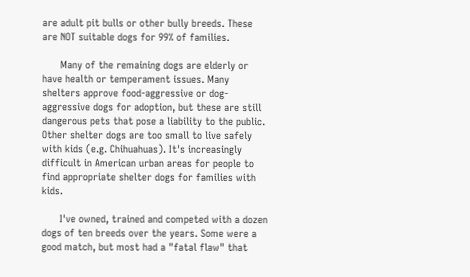are adult pit bulls or other bully breeds. These are NOT suitable dogs for 99% of families.

      Many of the remaining dogs are elderly or have health or temperament issues. Many shelters approve food-aggressive or dog-aggressive dogs for adoption, but these are still dangerous pets that pose a liability to the public. Other shelter dogs are too small to live safely with kids (e.g. Chihuahuas). It's increasingly difficult in American urban areas for people to find appropriate shelter dogs for families with kids.

      I've owned, trained and competed with a dozen dogs of ten breeds over the years. Some were a good match, but most had a "fatal flaw" that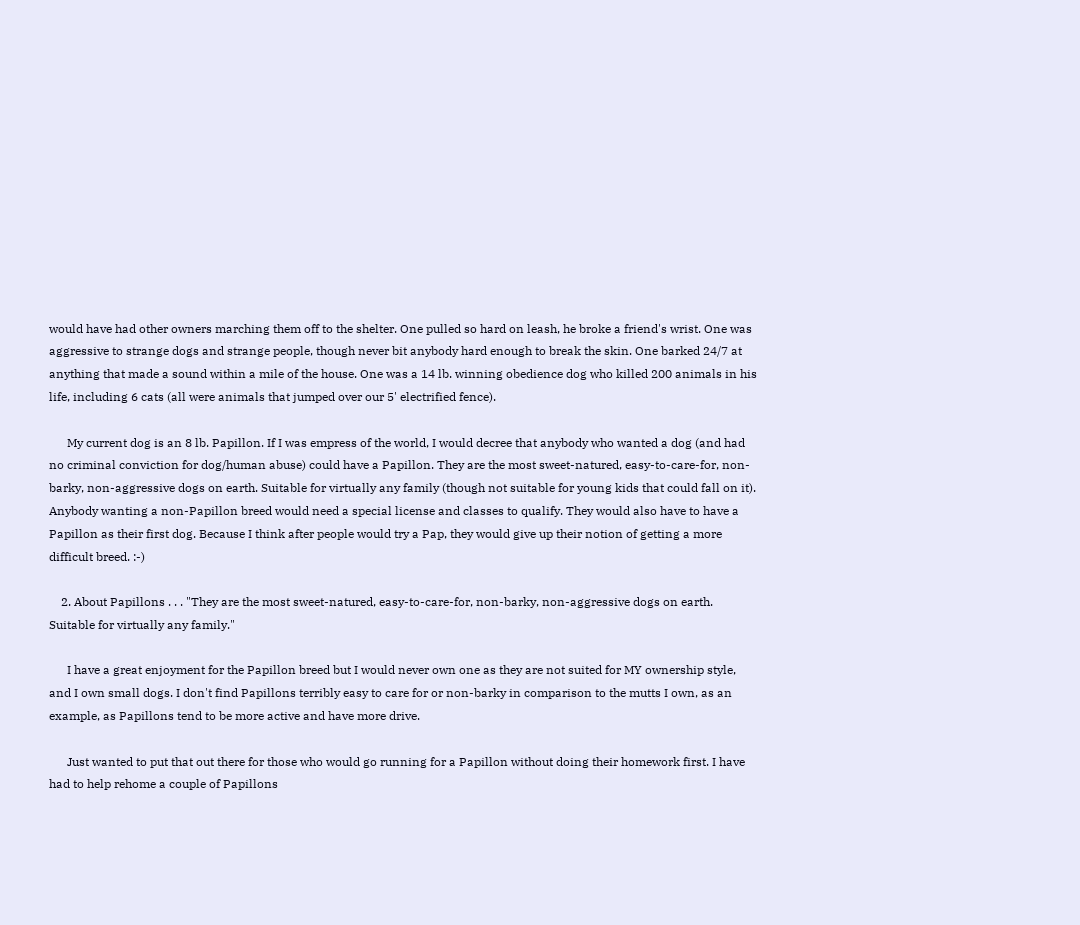would have had other owners marching them off to the shelter. One pulled so hard on leash, he broke a friend's wrist. One was aggressive to strange dogs and strange people, though never bit anybody hard enough to break the skin. One barked 24/7 at anything that made a sound within a mile of the house. One was a 14 lb. winning obedience dog who killed 200 animals in his life, including 6 cats (all were animals that jumped over our 5' electrified fence).

      My current dog is an 8 lb. Papillon. If I was empress of the world, I would decree that anybody who wanted a dog (and had no criminal conviction for dog/human abuse) could have a Papillon. They are the most sweet-natured, easy-to-care-for, non-barky, non-aggressive dogs on earth. Suitable for virtually any family (though not suitable for young kids that could fall on it). Anybody wanting a non-Papillon breed would need a special license and classes to qualify. They would also have to have a Papillon as their first dog. Because I think after people would try a Pap, they would give up their notion of getting a more difficult breed. :-)

    2. About Papillons . . . "They are the most sweet-natured, easy-to-care-for, non-barky, non-aggressive dogs on earth. Suitable for virtually any family."

      I have a great enjoyment for the Papillon breed but I would never own one as they are not suited for MY ownership style, and I own small dogs. I don't find Papillons terribly easy to care for or non-barky in comparison to the mutts I own, as an example, as Papillons tend to be more active and have more drive.

      Just wanted to put that out there for those who would go running for a Papillon without doing their homework first. I have had to help rehome a couple of Papillons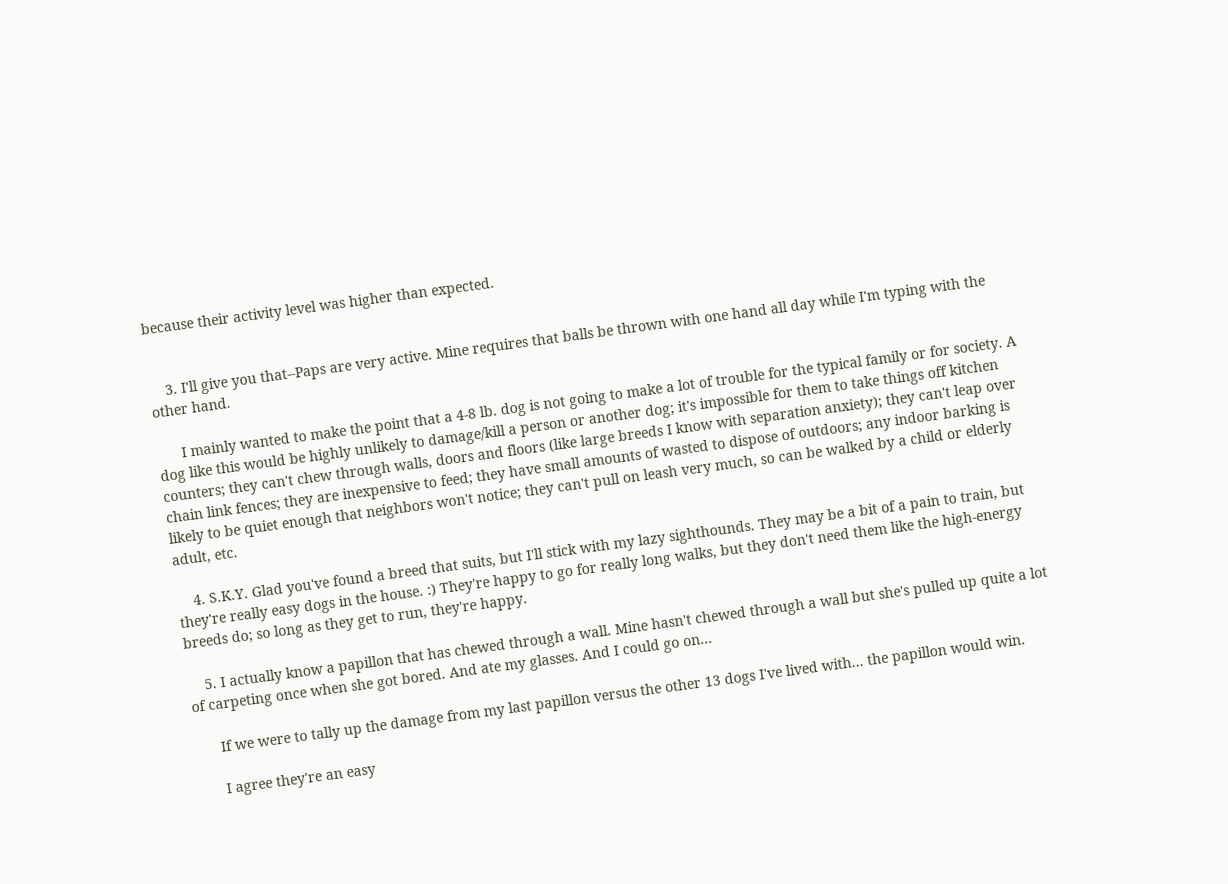because their activity level was higher than expected.


    3. I'll give you that--Paps are very active. Mine requires that balls be thrown with one hand all day while I'm typing with the other hand.

      I mainly wanted to make the point that a 4-8 lb. dog is not going to make a lot of trouble for the typical family or for society. A dog like this would be highly unlikely to damage/kill a person or another dog; it's impossible for them to take things off kitchen counters; they can't chew through walls, doors and floors (like large breeds I know with separation anxiety); they can't leap over chain link fences; they are inexpensive to feed; they have small amounts of wasted to dispose of outdoors; any indoor barking is likely to be quiet enough that neighbors won't notice; they can't pull on leash very much, so can be walked by a child or elderly adult, etc.

    4. S.K.Y. Glad you've found a breed that suits, but I'll stick with my lazy sighthounds. They may be a bit of a pain to train, but they're really easy dogs in the house. :) They're happy to go for really long walks, but they don't need them like the high-energy breeds do; so long as they get to run, they're happy.

    5. I actually know a papillon that has chewed through a wall. Mine hasn't chewed through a wall but she's pulled up quite a lot of carpeting once when she got bored. And ate my glasses. And I could go on...

      If we were to tally up the damage from my last papillon versus the other 13 dogs I've lived with... the papillon would win.

      I agree they're an easy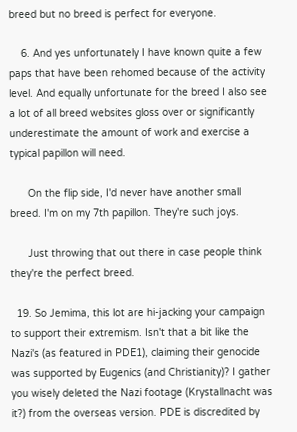breed but no breed is perfect for everyone.

    6. And yes unfortunately I have known quite a few paps that have been rehomed because of the activity level. And equally unfortunate for the breed I also see a lot of all breed websites gloss over or significantly underestimate the amount of work and exercise a typical papillon will need.

      On the flip side, I'd never have another small breed. I'm on my 7th papillon. They're such joys.

      Just throwing that out there in case people think they're the perfect breed.

  19. So Jemima, this lot are hi-jacking your campaign to support their extremism. Isn't that a bit like the Nazi's (as featured in PDE1), claiming their genocide was supported by Eugenics (and Christianity)? I gather you wisely deleted the Nazi footage (Krystallnacht was it?) from the overseas version. PDE is discredited by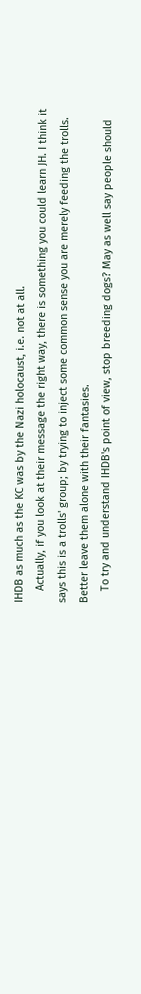IHDB as much as the KC was by the Nazi holocaust, i.e. not at all.
    Actually, if you look at their message the right way, there is something you could learn JH. I think it says this is a trolls' group; by trying to inject some common sense you are merely feeding the trolls. Better leave them alone with their fantasies.
    To try and understand IHDB's point of view, stop breeding dogs? May as well say people should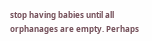stop having babies until all orphanages are empty. Perhaps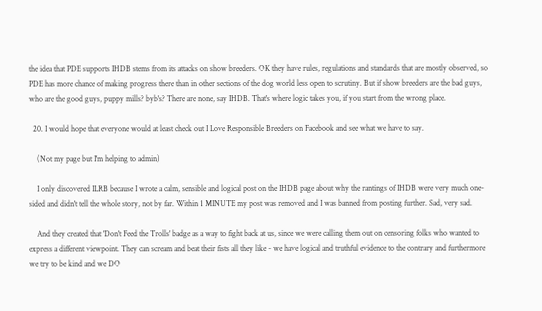the idea that PDE supports IHDB stems from its attacks on show breeders. OK they have rules, regulations and standards that are mostly observed, so PDE has more chance of making progress there than in other sections of the dog world less open to scrutiny. But if show breeders are the bad guys, who are the good guys, puppy mills? byb's? There are none, say IHDB. That's where logic takes you, if you start from the wrong place.

  20. I would hope that everyone would at least check out I Love Responsible Breeders on Facebook and see what we have to say.

    (Not my page but I'm helping to admin)

    I only discovered ILRB because I wrote a calm, sensible and logical post on the IHDB page about why the rantings of IHDB were very much one-sided and didn't tell the whole story, not by far. Within 1 MINUTE my post was removed and I was banned from posting further. Sad, very sad.

    And they created that 'Don't Feed the Trolls' badge as a way to fight back at us, since we were calling them out on censoring folks who wanted to express a different viewpoint. They can scream and beat their fists all they like - we have logical and truthful evidence to the contrary and furthermore we try to be kind and we DO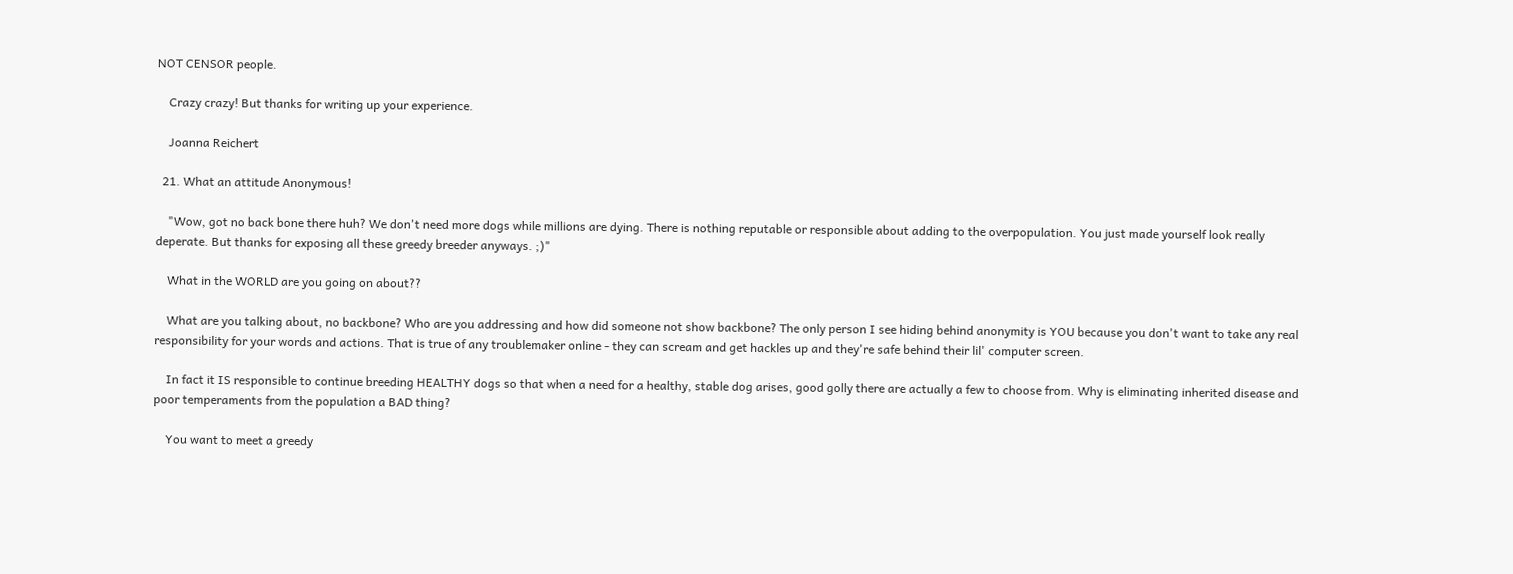NOT CENSOR people.

    Crazy crazy! But thanks for writing up your experience.

    Joanna Reichert

  21. What an attitude Anonymous!

    "Wow, got no back bone there huh? We don't need more dogs while millions are dying. There is nothing reputable or responsible about adding to the overpopulation. You just made yourself look really deperate. But thanks for exposing all these greedy breeder anyways. ;)"

    What in the WORLD are you going on about??

    What are you talking about, no backbone? Who are you addressing and how did someone not show backbone? The only person I see hiding behind anonymity is YOU because you don't want to take any real responsibility for your words and actions. That is true of any troublemaker online - they can scream and get hackles up and they're safe behind their lil' computer screen.

    In fact it IS responsible to continue breeding HEALTHY dogs so that when a need for a healthy, stable dog arises, good golly there are actually a few to choose from. Why is eliminating inherited disease and poor temperaments from the population a BAD thing?

    You want to meet a greedy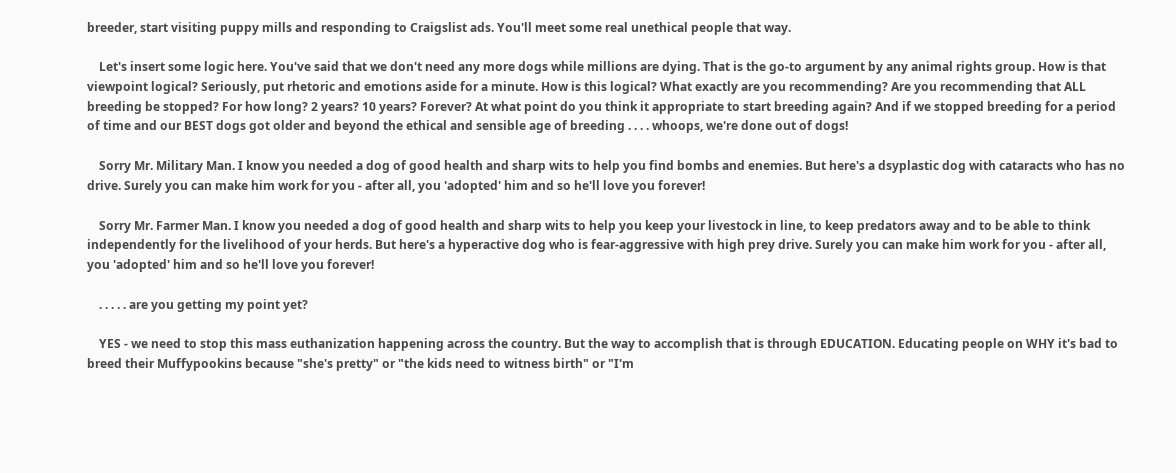breeder, start visiting puppy mills and responding to Craigslist ads. You'll meet some real unethical people that way.

    Let's insert some logic here. You've said that we don't need any more dogs while millions are dying. That is the go-to argument by any animal rights group. How is that viewpoint logical? Seriously, put rhetoric and emotions aside for a minute. How is this logical? What exactly are you recommending? Are you recommending that ALL breeding be stopped? For how long? 2 years? 10 years? Forever? At what point do you think it appropriate to start breeding again? And if we stopped breeding for a period of time and our BEST dogs got older and beyond the ethical and sensible age of breeding . . . . whoops, we're done out of dogs!

    Sorry Mr. Military Man. I know you needed a dog of good health and sharp wits to help you find bombs and enemies. But here's a dsyplastic dog with cataracts who has no drive. Surely you can make him work for you - after all, you 'adopted' him and so he'll love you forever!

    Sorry Mr. Farmer Man. I know you needed a dog of good health and sharp wits to help you keep your livestock in line, to keep predators away and to be able to think independently for the livelihood of your herds. But here's a hyperactive dog who is fear-aggressive with high prey drive. Surely you can make him work for you - after all, you 'adopted' him and so he'll love you forever!

    . . . . . are you getting my point yet?

    YES - we need to stop this mass euthanization happening across the country. But the way to accomplish that is through EDUCATION. Educating people on WHY it's bad to breed their Muffypookins because "she's pretty" or "the kids need to witness birth" or "I'm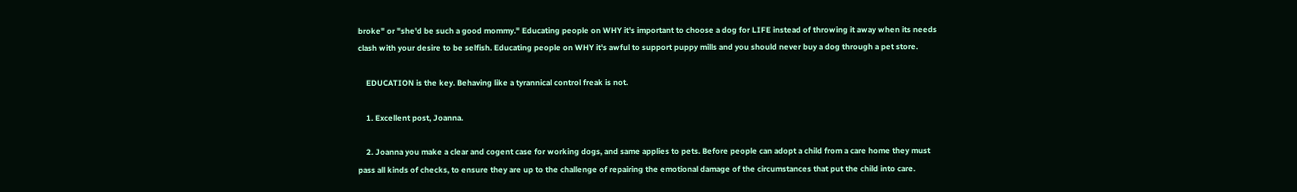broke" or "she'd be such a good mommy." Educating people on WHY it's important to choose a dog for LIFE instead of throwing it away when its needs clash with your desire to be selfish. Educating people on WHY it's awful to support puppy mills and you should never buy a dog through a pet store.

    EDUCATION is the key. Behaving like a tyrannical control freak is not.

    1. Excellent post, Joanna.

    2. Joanna you make a clear and cogent case for working dogs, and same applies to pets. Before people can adopt a child from a care home they must pass all kinds of checks, to ensure they are up to the challenge of repairing the emotional damage of the circumstances that put the child into care.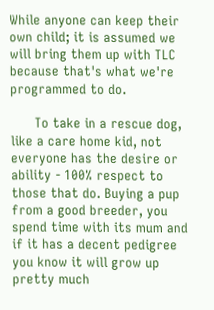While anyone can keep their own child; it is assumed we will bring them up with TLC because that's what we're programmed to do.

      To take in a rescue dog, like a care home kid, not everyone has the desire or ability - 100% respect to those that do. Buying a pup from a good breeder, you spend time with its mum and if it has a decent pedigree you know it will grow up pretty much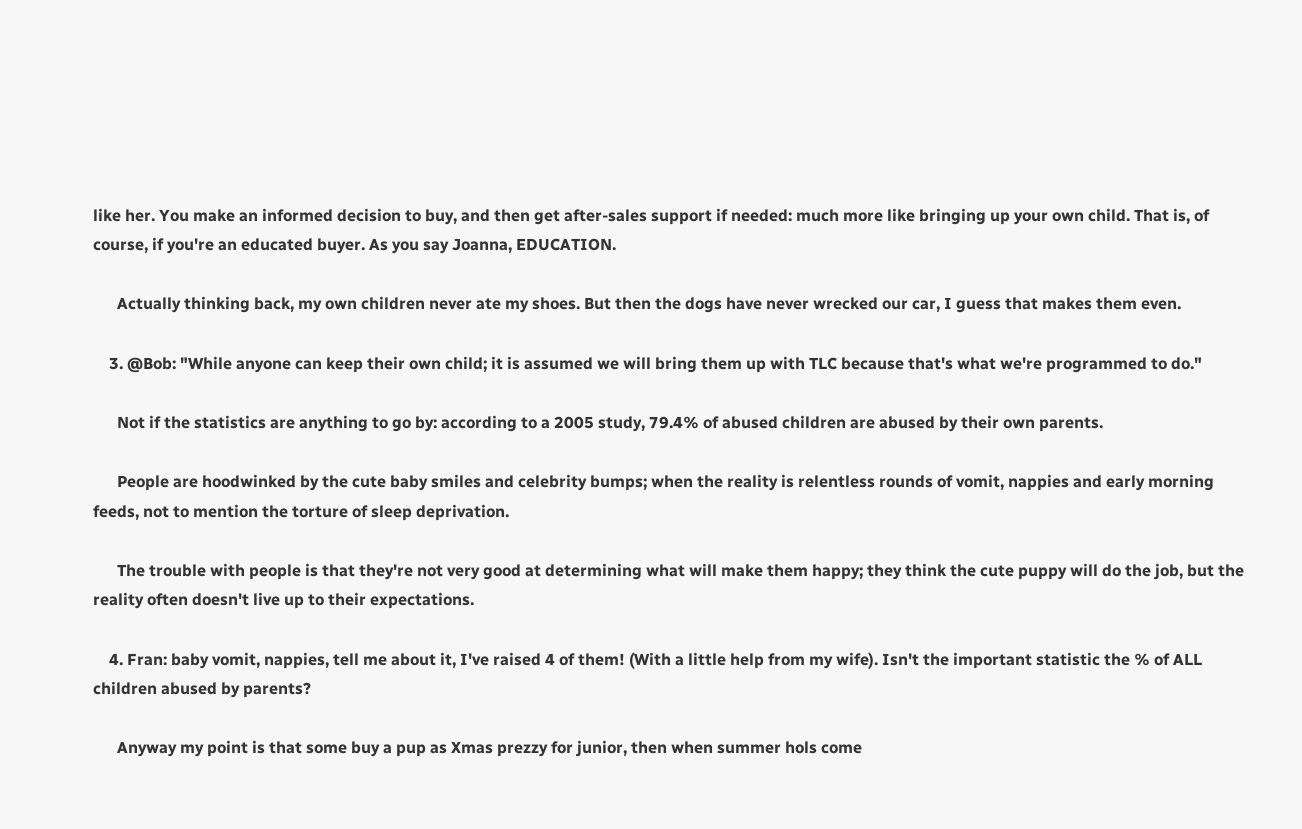like her. You make an informed decision to buy, and then get after-sales support if needed: much more like bringing up your own child. That is, of course, if you're an educated buyer. As you say Joanna, EDUCATION.

      Actually thinking back, my own children never ate my shoes. But then the dogs have never wrecked our car, I guess that makes them even.

    3. @Bob: "While anyone can keep their own child; it is assumed we will bring them up with TLC because that's what we're programmed to do."

      Not if the statistics are anything to go by: according to a 2005 study, 79.4% of abused children are abused by their own parents.

      People are hoodwinked by the cute baby smiles and celebrity bumps; when the reality is relentless rounds of vomit, nappies and early morning feeds, not to mention the torture of sleep deprivation.

      The trouble with people is that they're not very good at determining what will make them happy; they think the cute puppy will do the job, but the reality often doesn't live up to their expectations.

    4. Fran: baby vomit, nappies, tell me about it, I've raised 4 of them! (With a little help from my wife). Isn't the important statistic the % of ALL children abused by parents?

      Anyway my point is that some buy a pup as Xmas prezzy for junior, then when summer hols come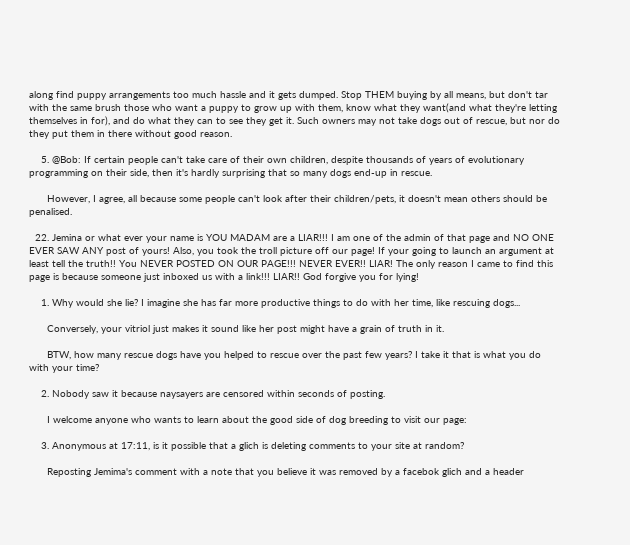along find puppy arrangements too much hassle and it gets dumped. Stop THEM buying by all means, but don't tar with the same brush those who want a puppy to grow up with them, know what they want(and what they're letting themselves in for), and do what they can to see they get it. Such owners may not take dogs out of rescue, but nor do they put them in there without good reason.

    5. @Bob: If certain people can't take care of their own children, despite thousands of years of evolutionary programming on their side, then it's hardly surprising that so many dogs end-up in rescue.

      However, I agree, all because some people can't look after their children/pets, it doesn't mean others should be penalised.

  22. Jemina or what ever your name is YOU MADAM are a LIAR!!! I am one of the admin of that page and NO ONE EVER SAW ANY post of yours! Also, you took the troll picture off our page! If your going to launch an argument at least tell the truth!! You NEVER POSTED ON OUR PAGE!!! NEVER EVER!! LIAR! The only reason I came to find this page is because someone just inboxed us with a link!!! LIAR!! God forgive you for lying!

    1. Why would she lie? I imagine she has far more productive things to do with her time, like rescuing dogs...

      Conversely, your vitriol just makes it sound like her post might have a grain of truth in it.

      BTW, how many rescue dogs have you helped to rescue over the past few years? I take it that is what you do with your time?

    2. Nobody saw it because naysayers are censored within seconds of posting.

      I welcome anyone who wants to learn about the good side of dog breeding to visit our page:

    3. Anonymous at 17:11, is it possible that a glich is deleting comments to your site at random?

      Reposting Jemima's comment with a note that you believe it was removed by a facebok glich and a header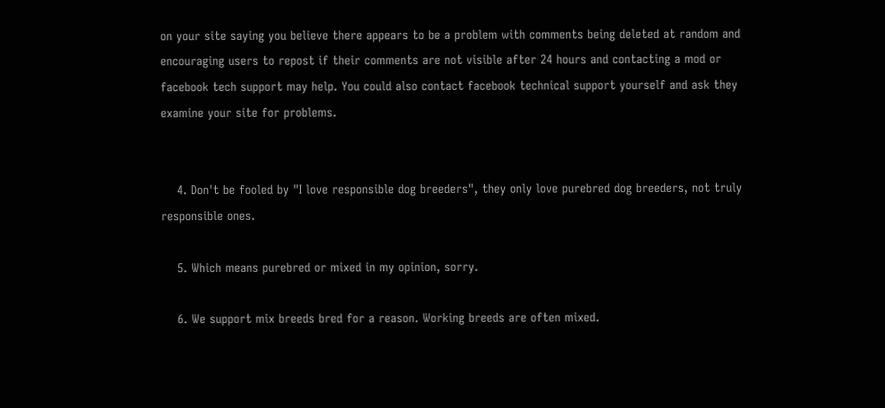on your site saying you believe there appears to be a problem with comments being deleted at random and encouraging users to repost if their comments are not visible after 24 hours and contacting a mod or facebook tech support may help. You could also contact facebook technical support yourself and ask they examine your site for problems.


    4. Don't be fooled by "I love responsible dog breeders", they only love purebred dog breeders, not truly responsible ones.

    5. Which means purebred or mixed in my opinion, sorry.

    6. We support mix breeds bred for a reason. Working breeds are often mixed.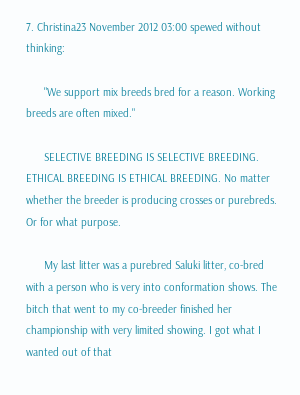7. Christina23 November 2012 03:00 spewed without thinking:

      "We support mix breeds bred for a reason. Working breeds are often mixed."

      SELECTIVE BREEDING IS SELECTIVE BREEDING. ETHICAL BREEDING IS ETHICAL BREEDING. No matter whether the breeder is producing crosses or purebreds. Or for what purpose.

      My last litter was a purebred Saluki litter, co-bred with a person who is very into conformation shows. The bitch that went to my co-breeder finished her championship with very limited showing. I got what I wanted out of that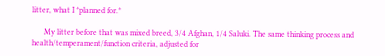litter, what I *planned for.*

      My litter before that was mixed breed, 3/4 Afghan, 1/4 Saluki. The same thinking process and health/temperament/function criteria, adjusted for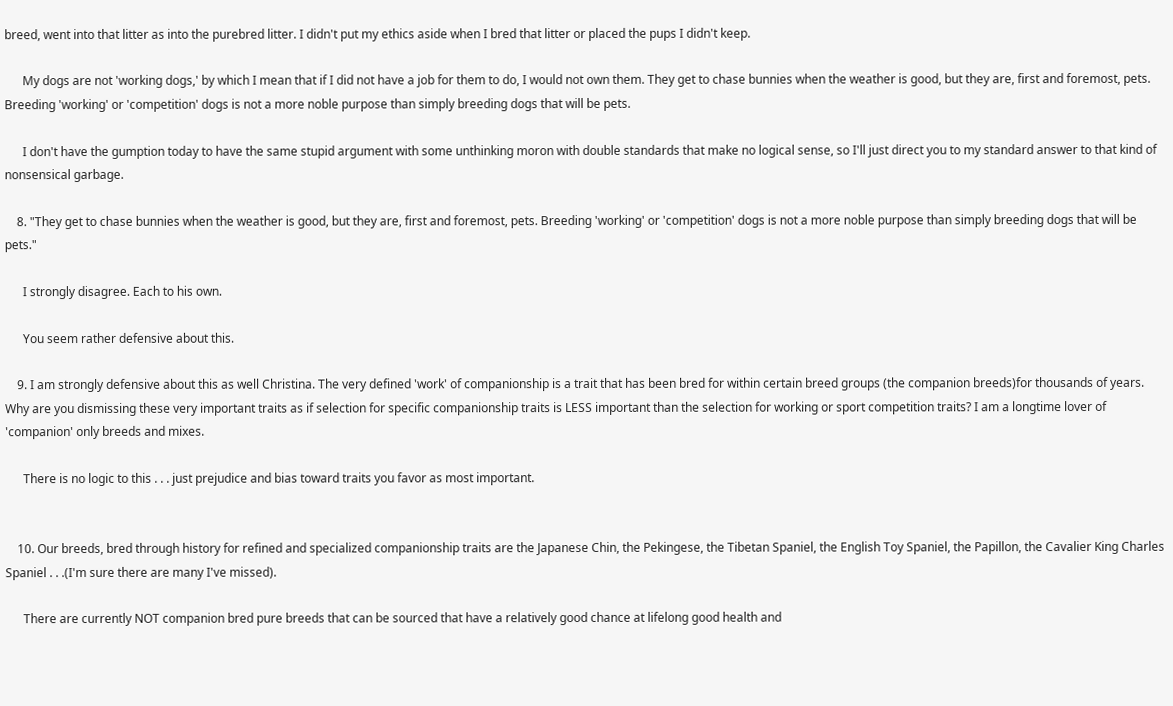breed, went into that litter as into the purebred litter. I didn't put my ethics aside when I bred that litter or placed the pups I didn't keep.

      My dogs are not 'working dogs,' by which I mean that if I did not have a job for them to do, I would not own them. They get to chase bunnies when the weather is good, but they are, first and foremost, pets. Breeding 'working' or 'competition' dogs is not a more noble purpose than simply breeding dogs that will be pets.

      I don't have the gumption today to have the same stupid argument with some unthinking moron with double standards that make no logical sense, so I'll just direct you to my standard answer to that kind of nonsensical garbage.

    8. "They get to chase bunnies when the weather is good, but they are, first and foremost, pets. Breeding 'working' or 'competition' dogs is not a more noble purpose than simply breeding dogs that will be pets."

      I strongly disagree. Each to his own.

      You seem rather defensive about this.

    9. I am strongly defensive about this as well Christina. The very defined 'work' of companionship is a trait that has been bred for within certain breed groups (the companion breeds)for thousands of years. Why are you dismissing these very important traits as if selection for specific companionship traits is LESS important than the selection for working or sport competition traits? I am a longtime lover of 'companion' only breeds and mixes.

      There is no logic to this . . . just prejudice and bias toward traits you favor as most important.


    10. Our breeds, bred through history for refined and specialized companionship traits are the Japanese Chin, the Pekingese, the Tibetan Spaniel, the English Toy Spaniel, the Papillon, the Cavalier King Charles Spaniel . . .(I'm sure there are many I've missed).

      There are currently NOT companion bred pure breeds that can be sourced that have a relatively good chance at lifelong good health and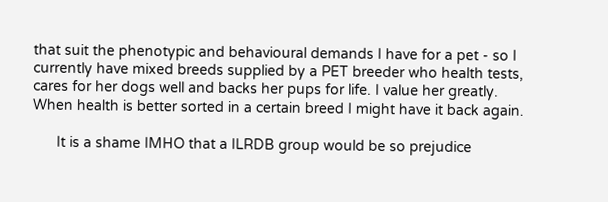that suit the phenotypic and behavioural demands I have for a pet - so I currently have mixed breeds supplied by a PET breeder who health tests, cares for her dogs well and backs her pups for life. I value her greatly. When health is better sorted in a certain breed I might have it back again.

      It is a shame IMHO that a ILRDB group would be so prejudice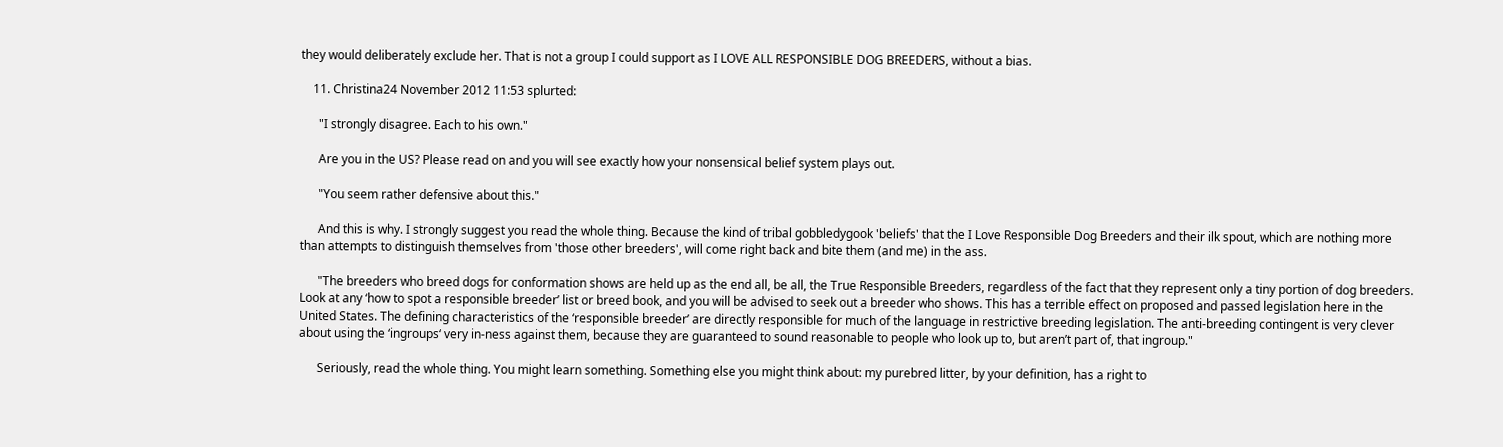they would deliberately exclude her. That is not a group I could support as I LOVE ALL RESPONSIBLE DOG BREEDERS, without a bias.

    11. Christina24 November 2012 11:53 splurted:

      "I strongly disagree. Each to his own."

      Are you in the US? Please read on and you will see exactly how your nonsensical belief system plays out.

      "You seem rather defensive about this."

      And this is why. I strongly suggest you read the whole thing. Because the kind of tribal gobbledygook 'beliefs' that the I Love Responsible Dog Breeders and their ilk spout, which are nothing more than attempts to distinguish themselves from 'those other breeders', will come right back and bite them (and me) in the ass.

      "The breeders who breed dogs for conformation shows are held up as the end all, be all, the True Responsible Breeders, regardless of the fact that they represent only a tiny portion of dog breeders. Look at any ‘how to spot a responsible breeder’ list or breed book, and you will be advised to seek out a breeder who shows. This has a terrible effect on proposed and passed legislation here in the United States. The defining characteristics of the ‘responsible breeder’ are directly responsible for much of the language in restrictive breeding legislation. The anti-breeding contingent is very clever about using the ‘ingroups‘ very in-ness against them, because they are guaranteed to sound reasonable to people who look up to, but aren’t part of, that ingroup."

      Seriously, read the whole thing. You might learn something. Something else you might think about: my purebred litter, by your definition, has a right to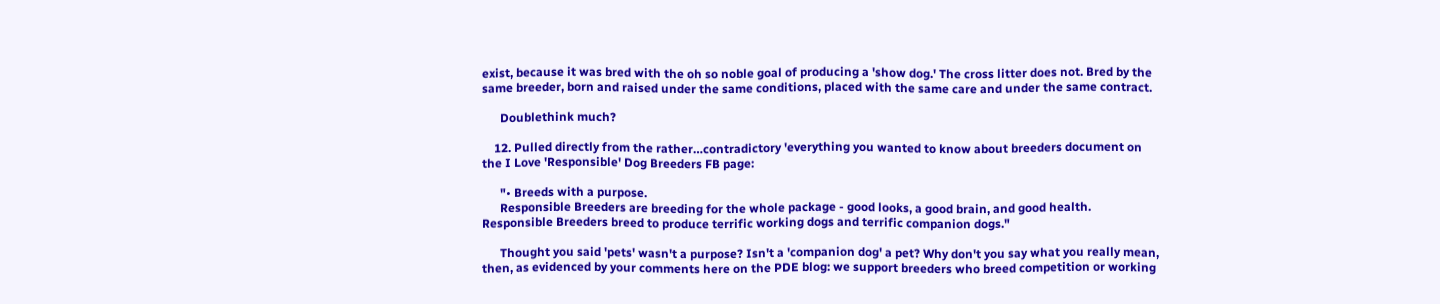exist, because it was bred with the oh so noble goal of producing a 'show dog.' The cross litter does not. Bred by the same breeder, born and raised under the same conditions, placed with the same care and under the same contract.

      Doublethink much?

    12. Pulled directly from the rather…contradictory 'everything you wanted to know about breeders document on the I Love 'Responsible' Dog Breeders FB page:

      "• Breeds with a purpose.
      Responsible Breeders are breeding for the whole package - good looks, a good brain, and good health.  Responsible Breeders breed to produce terrific working dogs and terrific companion dogs."

      Thought you said 'pets' wasn't a purpose? Isn't a 'companion dog' a pet? Why don't you say what you really mean, then, as evidenced by your comments here on the PDE blog: we support breeders who breed competition or working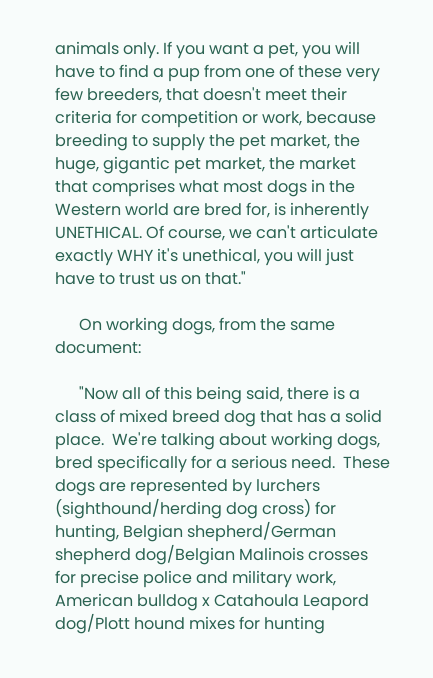animals only. If you want a pet, you will have to find a pup from one of these very few breeders, that doesn't meet their criteria for competition or work, because breeding to supply the pet market, the huge, gigantic pet market, the market that comprises what most dogs in the Western world are bred for, is inherently UNETHICAL. Of course, we can't articulate exactly WHY it's unethical, you will just have to trust us on that."

      On working dogs, from the same document:

      "Now all of this being said, there is a class of mixed breed dog that has a solid place.  We're talking about working dogs, bred specifically for a serious need.  These dogs are represented by lurchers (sighthound/herding dog cross) for hunting, Belgian shepherd/German shepherd dog/Belgian Malinois crosses for precise police and military work, American bulldog x Catahoula Leapord dog/Plott hound mixes for hunting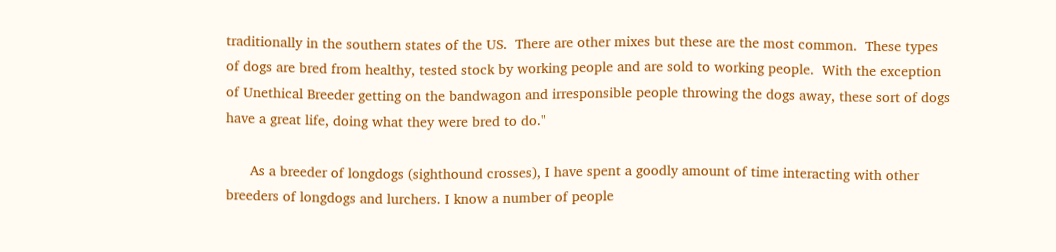traditionally in the southern states of the US.  There are other mixes but these are the most common.  These types of dogs are bred from healthy, tested stock by working people and are sold to working people.  With the exception of Unethical Breeder getting on the bandwagon and irresponsible people throwing the dogs away, these sort of dogs have a great life, doing what they were bred to do."

      As a breeder of longdogs (sighthound crosses), I have spent a goodly amount of time interacting with other breeders of longdogs and lurchers. I know a number of people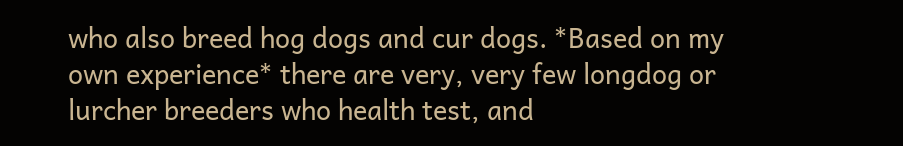who also breed hog dogs and cur dogs. *Based on my own experience* there are very, very few longdog or lurcher breeders who health test, and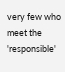very few who meet the 'responsible'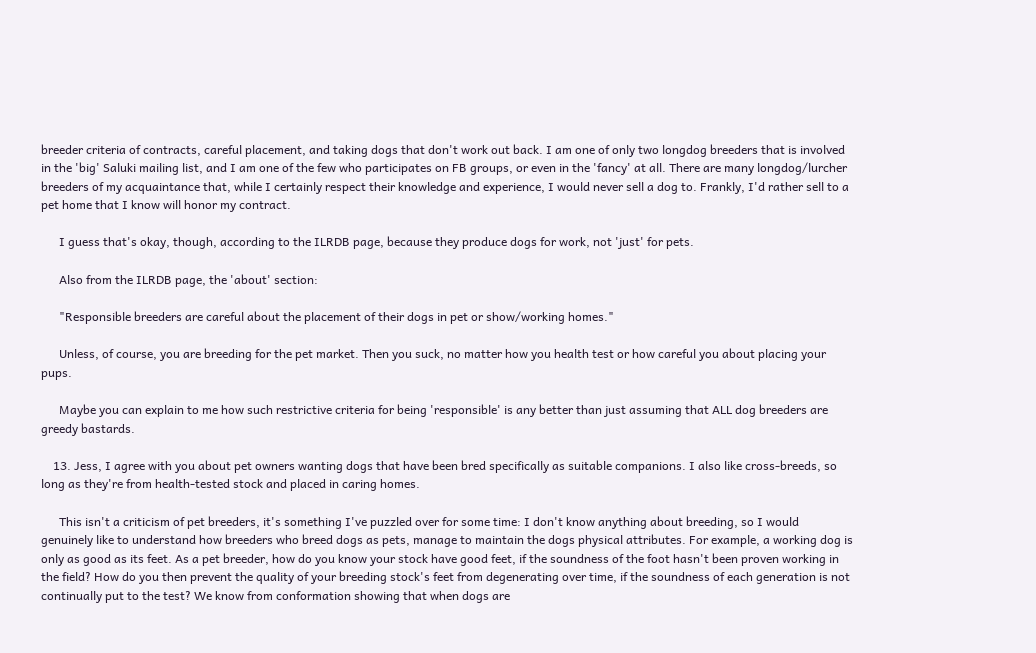breeder criteria of contracts, careful placement, and taking dogs that don't work out back. I am one of only two longdog breeders that is involved in the 'big' Saluki mailing list, and I am one of the few who participates on FB groups, or even in the 'fancy' at all. There are many longdog/lurcher breeders of my acquaintance that, while I certainly respect their knowledge and experience, I would never sell a dog to. Frankly, I'd rather sell to a pet home that I know will honor my contract.

      I guess that's okay, though, according to the ILRDB page, because they produce dogs for work, not 'just' for pets.

      Also from the ILRDB page, the 'about' section:

      "Responsible breeders are careful about the placement of their dogs in pet or show/working homes."

      Unless, of course, you are breeding for the pet market. Then you suck, no matter how you health test or how careful you about placing your pups.

      Maybe you can explain to me how such restrictive criteria for being 'responsible' is any better than just assuming that ALL dog breeders are greedy bastards.

    13. Jess, I agree with you about pet owners wanting dogs that have been bred specifically as suitable companions. I also like cross-breeds, so long as they're from health-tested stock and placed in caring homes.

      This isn't a criticism of pet breeders, it's something I've puzzled over for some time: I don't know anything about breeding, so I would genuinely like to understand how breeders who breed dogs as pets, manage to maintain the dogs physical attributes. For example, a working dog is only as good as its feet. As a pet breeder, how do you know your stock have good feet, if the soundness of the foot hasn't been proven working in the field? How do you then prevent the quality of your breeding stock's feet from degenerating over time, if the soundness of each generation is not continually put to the test? We know from conformation showing that when dogs are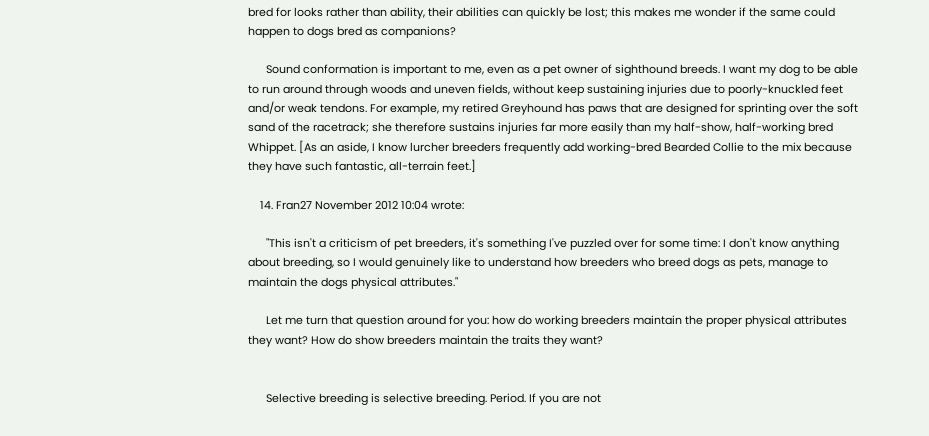bred for looks rather than ability, their abilities can quickly be lost; this makes me wonder if the same could happen to dogs bred as companions?

      Sound conformation is important to me, even as a pet owner of sighthound breeds. I want my dog to be able to run around through woods and uneven fields, without keep sustaining injuries due to poorly-knuckled feet and/or weak tendons. For example, my retired Greyhound has paws that are designed for sprinting over the soft sand of the racetrack; she therefore sustains injuries far more easily than my half-show, half-working bred Whippet. [As an aside, I know lurcher breeders frequently add working-bred Bearded Collie to the mix because they have such fantastic, all-terrain feet.]

    14. Fran27 November 2012 10:04 wrote:

      "This isn't a criticism of pet breeders, it's something I've puzzled over for some time: I don't know anything about breeding, so I would genuinely like to understand how breeders who breed dogs as pets, manage to maintain the dogs physical attributes."

      Let me turn that question around for you: how do working breeders maintain the proper physical attributes they want? How do show breeders maintain the traits they want?


      Selective breeding is selective breeding. Period. If you are not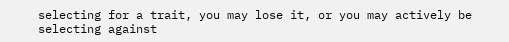selecting for a trait, you may lose it, or you may actively be selecting against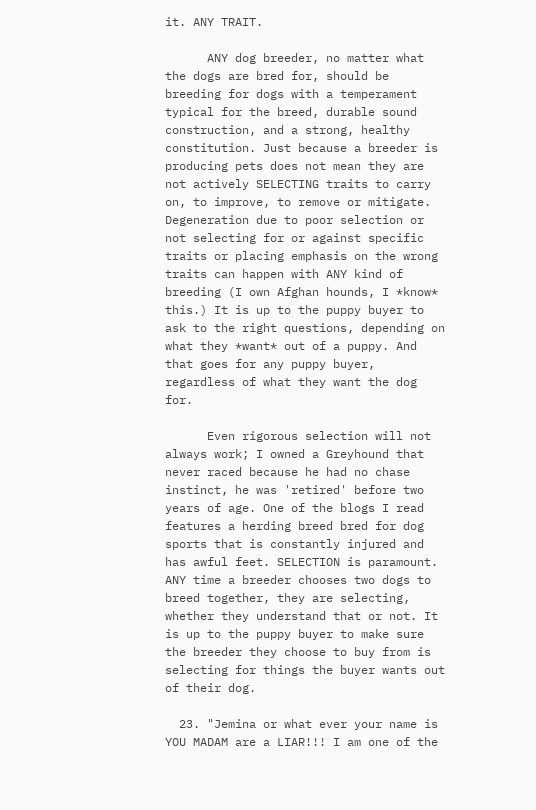it. ANY TRAIT.

      ANY dog breeder, no matter what the dogs are bred for, should be breeding for dogs with a temperament typical for the breed, durable sound construction, and a strong, healthy constitution. Just because a breeder is producing pets does not mean they are not actively SELECTING traits to carry on, to improve, to remove or mitigate. Degeneration due to poor selection or not selecting for or against specific traits or placing emphasis on the wrong traits can happen with ANY kind of breeding (I own Afghan hounds, I *know* this.) It is up to the puppy buyer to ask to the right questions, depending on what they *want* out of a puppy. And that goes for any puppy buyer, regardless of what they want the dog for.

      Even rigorous selection will not always work; I owned a Greyhound that never raced because he had no chase instinct, he was 'retired' before two years of age. One of the blogs I read features a herding breed bred for dog sports that is constantly injured and has awful feet. SELECTION is paramount. ANY time a breeder chooses two dogs to breed together, they are selecting, whether they understand that or not. It is up to the puppy buyer to make sure the breeder they choose to buy from is selecting for things the buyer wants out of their dog.

  23. "Jemina or what ever your name is YOU MADAM are a LIAR!!! I am one of the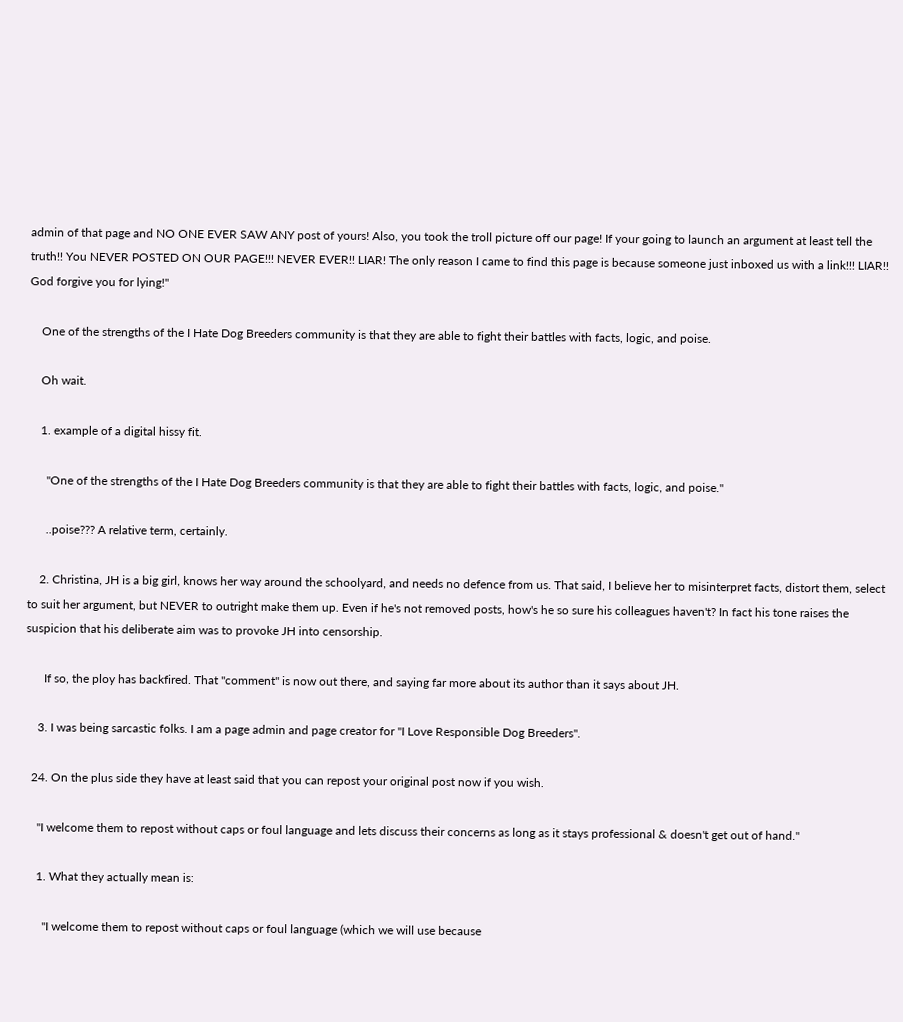admin of that page and NO ONE EVER SAW ANY post of yours! Also, you took the troll picture off our page! If your going to launch an argument at least tell the truth!! You NEVER POSTED ON OUR PAGE!!! NEVER EVER!! LIAR! The only reason I came to find this page is because someone just inboxed us with a link!!! LIAR!! God forgive you for lying!"

    One of the strengths of the I Hate Dog Breeders community is that they are able to fight their battles with facts, logic, and poise.

    Oh wait.

    1. example of a digital hissy fit.

      "One of the strengths of the I Hate Dog Breeders community is that they are able to fight their battles with facts, logic, and poise."

      ..poise??? A relative term, certainly.

    2. Christina, JH is a big girl, knows her way around the schoolyard, and needs no defence from us. That said, I believe her to misinterpret facts, distort them, select to suit her argument, but NEVER to outright make them up. Even if he's not removed posts, how's he so sure his colleagues haven't? In fact his tone raises the suspicion that his deliberate aim was to provoke JH into censorship.

      If so, the ploy has backfired. That "comment" is now out there, and saying far more about its author than it says about JH.

    3. I was being sarcastic folks. I am a page admin and page creator for "I Love Responsible Dog Breeders".

  24. On the plus side they have at least said that you can repost your original post now if you wish.

    "I welcome them to repost without caps or foul language and lets discuss their concerns as long as it stays professional & doesn't get out of hand."

    1. What they actually mean is:

      "I welcome them to repost without caps or foul language (which we will use because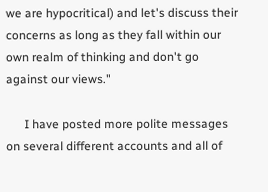we are hypocritical) and let's discuss their concerns as long as they fall within our own realm of thinking and don't go against our views."

      I have posted more polite messages on several different accounts and all of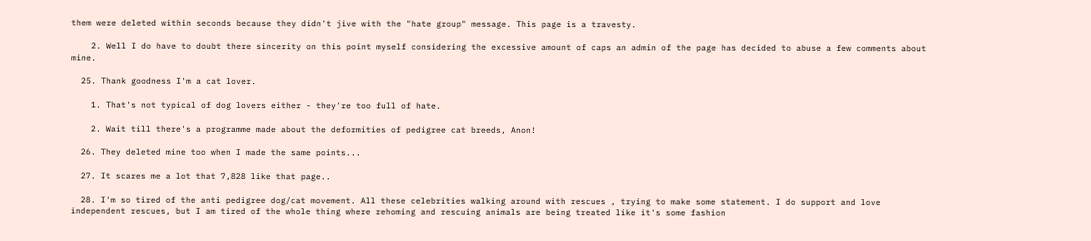them were deleted within seconds because they didn't jive with the "hate group" message. This page is a travesty.

    2. Well I do have to doubt there sincerity on this point myself considering the excessive amount of caps an admin of the page has decided to abuse a few comments about mine.

  25. Thank goodness I'm a cat lover.

    1. That's not typical of dog lovers either - they're too full of hate.

    2. Wait till there's a programme made about the deformities of pedigree cat breeds, Anon!

  26. They deleted mine too when I made the same points...

  27. It scares me a lot that 7,828 like that page..

  28. I'm so tired of the anti pedigree dog/cat movement. All these celebrities walking around with rescues , trying to make some statement. I do support and love independent rescues, but I am tired of the whole thing where rehoming and rescuing animals are being treated like it's some fashion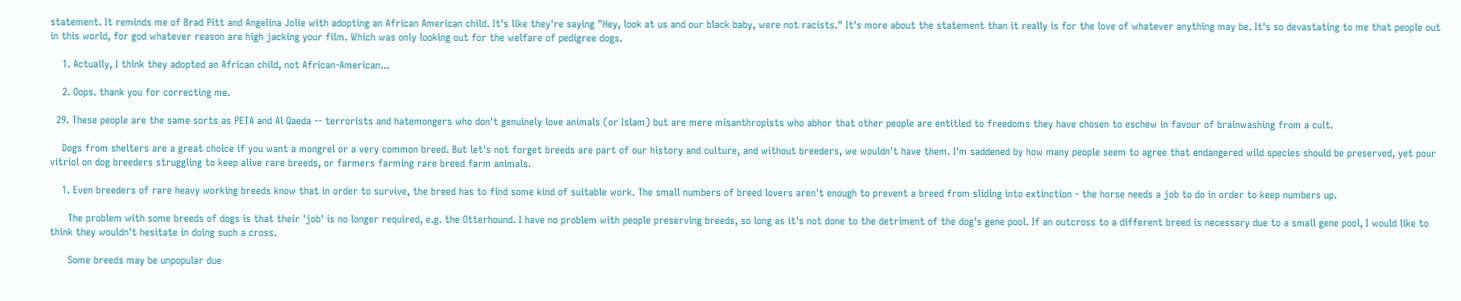statement. It reminds me of Brad Pitt and Angelina Jolie with adopting an African American child. It's like they're saying "Hey, look at us and our black baby, were not racists." It's more about the statement than it really is for the love of whatever anything may be. It's so devastating to me that people out in this world, for god whatever reason are high jacking your film. Which was only looking out for the welfare of pedigree dogs.

    1. Actually, I think they adopted an African child, not African-American...

    2. Oops. thank you for correcting me.

  29. These people are the same sorts as PETA and Al Qaeda -- terrorists and hatemongers who don't genuinely love animals (or Islam) but are mere misanthropists who abhor that other people are entitled to freedoms they have chosen to eschew in favour of brainwashing from a cult.

    Dogs from shelters are a great choice if you want a mongrel or a very common breed. But let's not forget breeds are part of our history and culture, and without breeders, we wouldn't have them. I'm saddened by how many people seem to agree that endangered wild species should be preserved, yet pour vitriol on dog breeders struggling to keep alive rare breeds, or farmers farming rare breed farm animals.

    1. Even breeders of rare heavy working breeds know that in order to survive, the breed has to find some kind of suitable work. The small numbers of breed lovers aren't enough to prevent a breed from sliding into extinction - the horse needs a job to do in order to keep numbers up.

      The problem with some breeds of dogs is that their 'job' is no longer required, e.g. the Otterhound. I have no problem with people preserving breeds, so long as it's not done to the detriment of the dog's gene pool. If an outcross to a different breed is necessary due to a small gene pool, I would like to think they wouldn't hesitate in doing such a cross.

      Some breeds may be unpopular due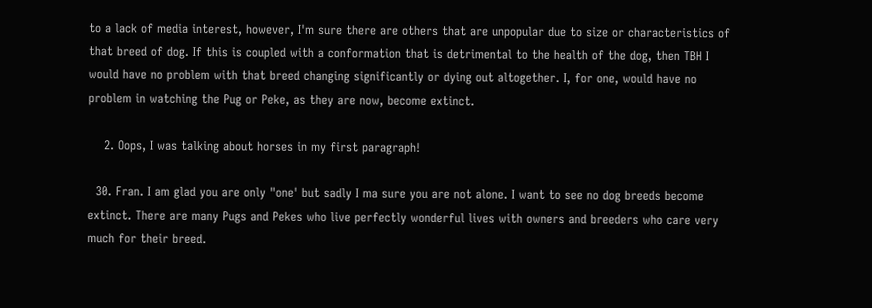to a lack of media interest, however, I'm sure there are others that are unpopular due to size or characteristics of that breed of dog. If this is coupled with a conformation that is detrimental to the health of the dog, then TBH I would have no problem with that breed changing significantly or dying out altogether. I, for one, would have no problem in watching the Pug or Peke, as they are now, become extinct.

    2. Oops, I was talking about horses in my first paragraph!

  30. Fran. I am glad you are only "one' but sadly I ma sure you are not alone. I want to see no dog breeds become extinct. There are many Pugs and Pekes who live perfectly wonderful lives with owners and breeders who care very much for their breed.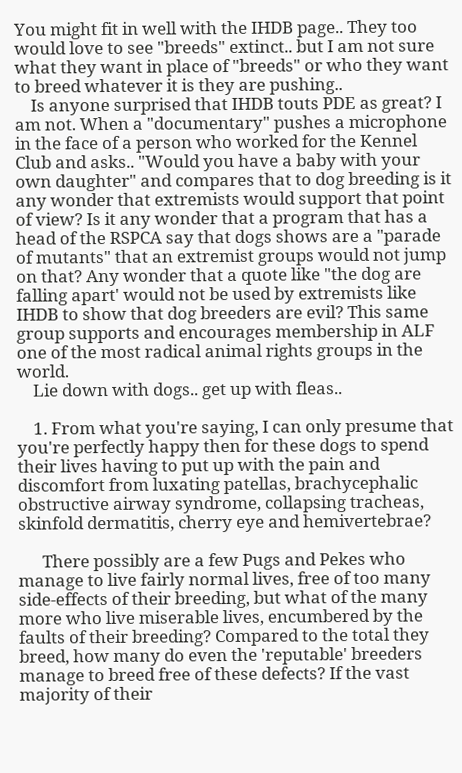You might fit in well with the IHDB page.. They too would love to see "breeds" extinct.. but I am not sure what they want in place of "breeds" or who they want to breed whatever it is they are pushing..
    Is anyone surprised that IHDB touts PDE as great? I am not. When a "documentary" pushes a microphone in the face of a person who worked for the Kennel Club and asks.. "Would you have a baby with your own daughter" and compares that to dog breeding is it any wonder that extremists would support that point of view? Is it any wonder that a program that has a head of the RSPCA say that dogs shows are a "parade of mutants" that an extremist groups would not jump on that? Any wonder that a quote like "the dog are falling apart' would not be used by extremists like IHDB to show that dog breeders are evil? This same group supports and encourages membership in ALF one of the most radical animal rights groups in the world.
    Lie down with dogs.. get up with fleas..

    1. From what you're saying, I can only presume that you're perfectly happy then for these dogs to spend their lives having to put up with the pain and discomfort from luxating patellas, brachycephalic obstructive airway syndrome, collapsing tracheas, skinfold dermatitis, cherry eye and hemivertebrae?

      There possibly are a few Pugs and Pekes who manage to live fairly normal lives, free of too many side-effects of their breeding, but what of the many more who live miserable lives, encumbered by the faults of their breeding? Compared to the total they breed, how many do even the 'reputable' breeders manage to breed free of these defects? If the vast majority of their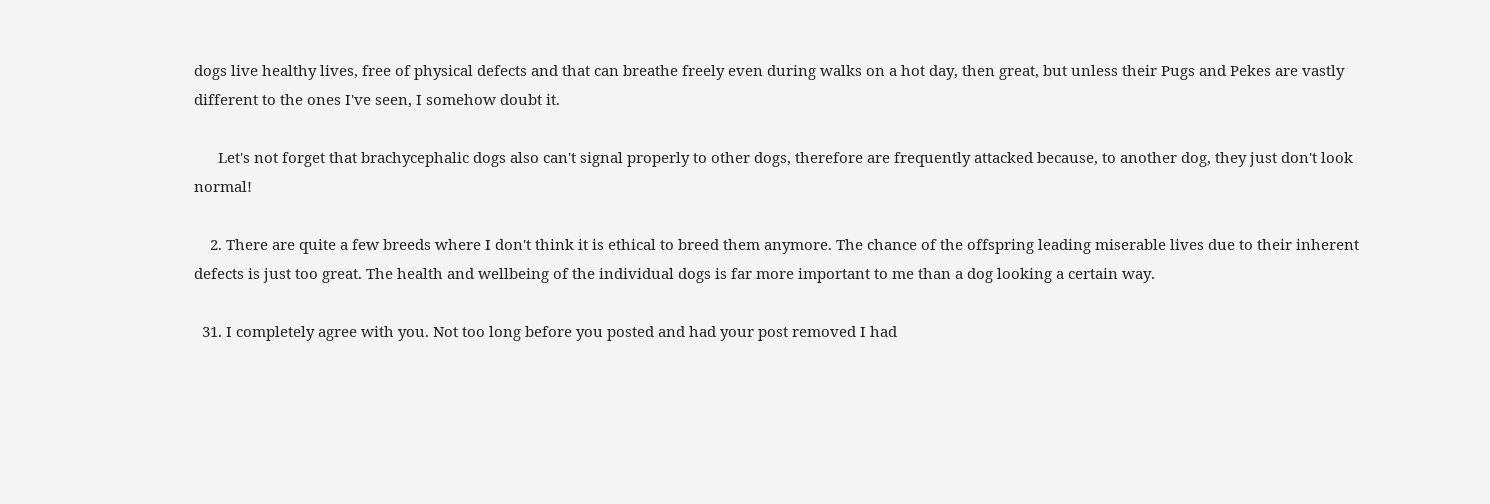dogs live healthy lives, free of physical defects and that can breathe freely even during walks on a hot day, then great, but unless their Pugs and Pekes are vastly different to the ones I've seen, I somehow doubt it.

      Let's not forget that brachycephalic dogs also can't signal properly to other dogs, therefore are frequently attacked because, to another dog, they just don't look normal!

    2. There are quite a few breeds where I don't think it is ethical to breed them anymore. The chance of the offspring leading miserable lives due to their inherent defects is just too great. The health and wellbeing of the individual dogs is far more important to me than a dog looking a certain way.

  31. I completely agree with you. Not too long before you posted and had your post removed I had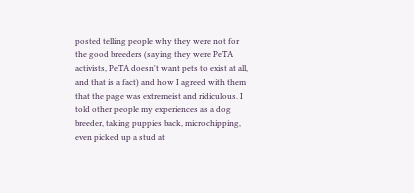posted telling people why they were not for the good breeders (saying they were PeTA activists, PeTA doesn't want pets to exist at all, and that is a fact) and how I agreed with them that the page was extremeist and ridiculous. I told other people my experiences as a dog breeder, taking puppies back, microchipping, even picked up a stud at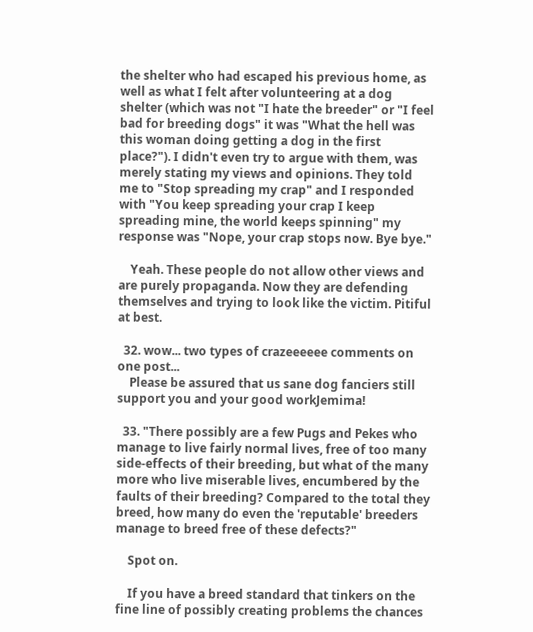the shelter who had escaped his previous home, as well as what I felt after volunteering at a dog shelter (which was not "I hate the breeder" or "I feel bad for breeding dogs" it was "What the hell was this woman doing getting a dog in the first place?"). I didn't even try to argue with them, was merely stating my views and opinions. They told me to "Stop spreading my crap" and I responded with "You keep spreading your crap I keep spreading mine, the world keeps spinning" my response was "Nope, your crap stops now. Bye bye."

    Yeah. These people do not allow other views and are purely propaganda. Now they are defending themselves and trying to look like the victim. Pitiful at best.

  32. wow... two types of crazeeeeee comments on one post...
    Please be assured that us sane dog fanciers still support you and your good workJemima!

  33. "There possibly are a few Pugs and Pekes who manage to live fairly normal lives, free of too many side-effects of their breeding, but what of the many more who live miserable lives, encumbered by the faults of their breeding? Compared to the total they breed, how many do even the 'reputable' breeders manage to breed free of these defects?"

    Spot on.

    If you have a breed standard that tinkers on the fine line of possibly creating problems the chances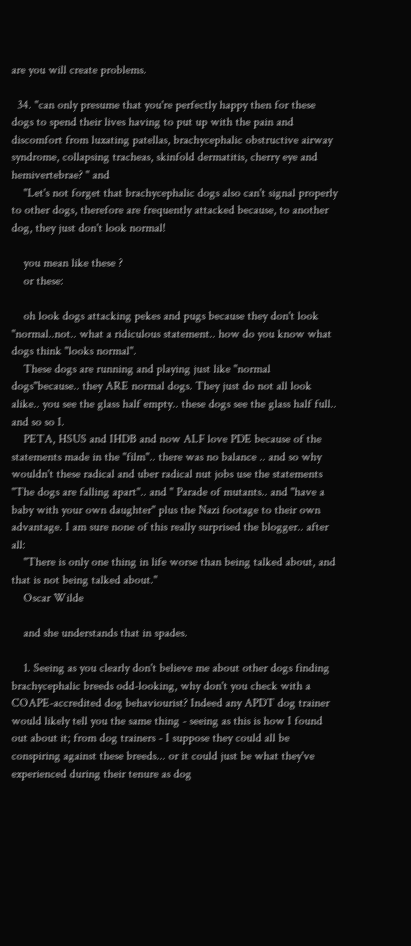are you will create problems.

  34. "can only presume that you're perfectly happy then for these dogs to spend their lives having to put up with the pain and discomfort from luxating patellas, brachycephalic obstructive airway syndrome, collapsing tracheas, skinfold dermatitis, cherry eye and hemivertebrae? " and
    "Let's not forget that brachycephalic dogs also can't signal properly to other dogs, therefore are frequently attacked because, to another dog, they just don't look normal!

    you mean like these ?
    or these:

    oh look dogs attacking pekes and pugs because they don't look "normal..not.. what a ridiculous statement.. how do you know what dogs think "looks normal".
    These dogs are running and playing just like "normal dogs"because.. they ARE normal dogs. They just do not all look alike.. you see the glass half empty.. these dogs see the glass half full.. and so so I.
    PETA, HSUS and IHDB and now ALF love PDE because of the statements made in the "film".. there was no balance .. and so why wouldn't these radical and uber radical nut jobs use the statements "The dogs are falling apart".. and " Parade of mutants.. and "have a baby with your own daughter" plus the Nazi footage to their own advantage. I am sure none of this really surprised the blogger.. after all:
    "There is only one thing in life worse than being talked about, and that is not being talked about."
    Oscar Wilde

    and she understands that in spades.

    1. Seeing as you clearly don't believe me about other dogs finding brachycephalic breeds odd-looking, why don't you check with a COAPE-accredited dog behaviourist? Indeed any APDT dog trainer would likely tell you the same thing - seeing as this is how I found out about it; from dog trainers - I suppose they could all be conspiring against these breeds... or it could just be what they've experienced during their tenure as dog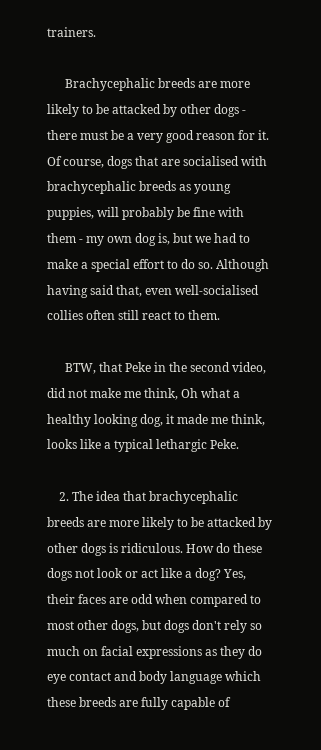trainers.

      Brachycephalic breeds are more likely to be attacked by other dogs - there must be a very good reason for it. Of course, dogs that are socialised with brachycephalic breeds as young puppies, will probably be fine with them - my own dog is, but we had to make a special effort to do so. Although having said that, even well-socialised collies often still react to them.

      BTW, that Peke in the second video, did not make me think, Oh what a healthy looking dog, it made me think, looks like a typical lethargic Peke.

    2. The idea that brachycephalic breeds are more likely to be attacked by other dogs is ridiculous. How do these dogs not look or act like a dog? Yes, their faces are odd when compared to most other dogs, but dogs don't rely so much on facial expressions as they do eye contact and body language which these breeds are fully capable of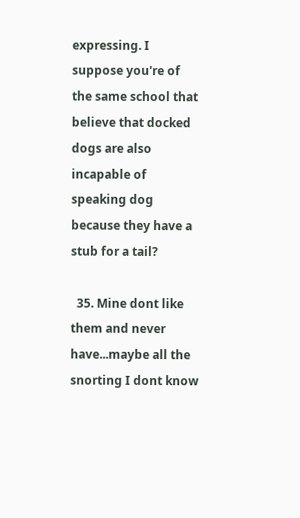expressing. I suppose you're of the same school that believe that docked dogs are also incapable of speaking dog because they have a stub for a tail?

  35. Mine dont like them and never have...maybe all the snorting I dont know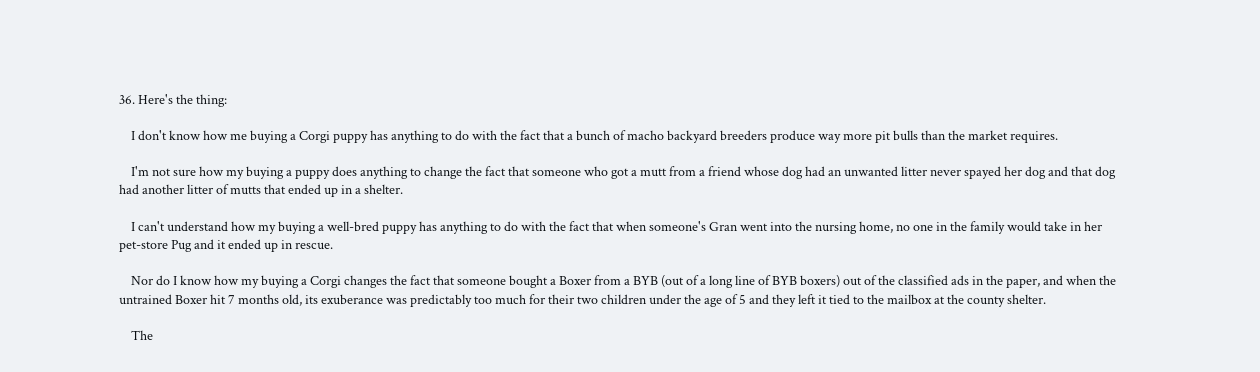36. Here's the thing:

    I don't know how me buying a Corgi puppy has anything to do with the fact that a bunch of macho backyard breeders produce way more pit bulls than the market requires.

    I'm not sure how my buying a puppy does anything to change the fact that someone who got a mutt from a friend whose dog had an unwanted litter never spayed her dog and that dog had another litter of mutts that ended up in a shelter.

    I can't understand how my buying a well-bred puppy has anything to do with the fact that when someone's Gran went into the nursing home, no one in the family would take in her pet-store Pug and it ended up in rescue.

    Nor do I know how my buying a Corgi changes the fact that someone bought a Boxer from a BYB (out of a long line of BYB boxers) out of the classified ads in the paper, and when the untrained Boxer hit 7 months old, its exuberance was predictably too much for their two children under the age of 5 and they left it tied to the mailbox at the county shelter.

    The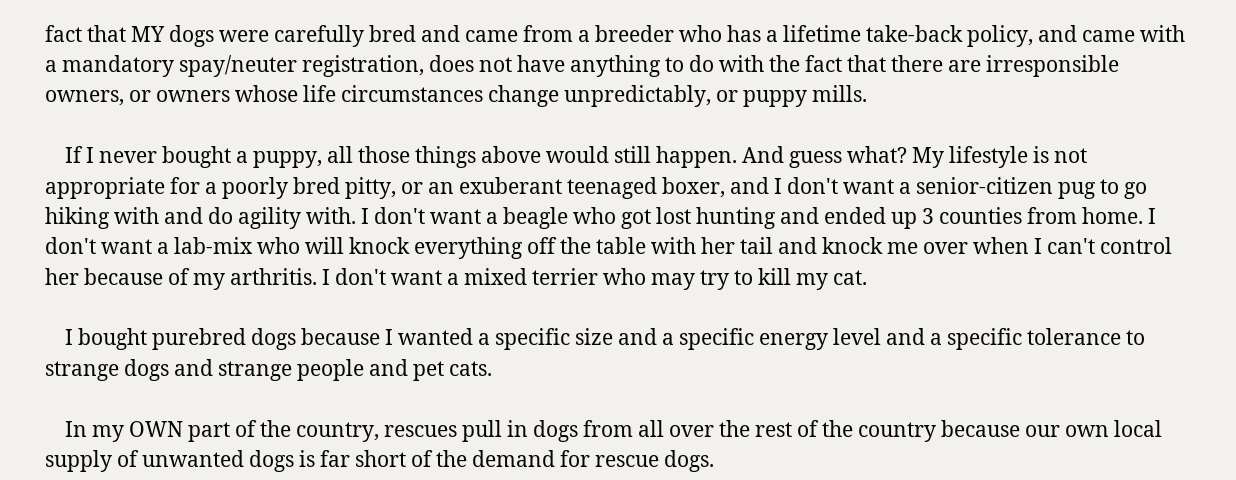fact that MY dogs were carefully bred and came from a breeder who has a lifetime take-back policy, and came with a mandatory spay/neuter registration, does not have anything to do with the fact that there are irresponsible owners, or owners whose life circumstances change unpredictably, or puppy mills.

    If I never bought a puppy, all those things above would still happen. And guess what? My lifestyle is not appropriate for a poorly bred pitty, or an exuberant teenaged boxer, and I don't want a senior-citizen pug to go hiking with and do agility with. I don't want a beagle who got lost hunting and ended up 3 counties from home. I don't want a lab-mix who will knock everything off the table with her tail and knock me over when I can't control her because of my arthritis. I don't want a mixed terrier who may try to kill my cat.

    I bought purebred dogs because I wanted a specific size and a specific energy level and a specific tolerance to strange dogs and strange people and pet cats.

    In my OWN part of the country, rescues pull in dogs from all over the rest of the country because our own local supply of unwanted dogs is far short of the demand for rescue dogs.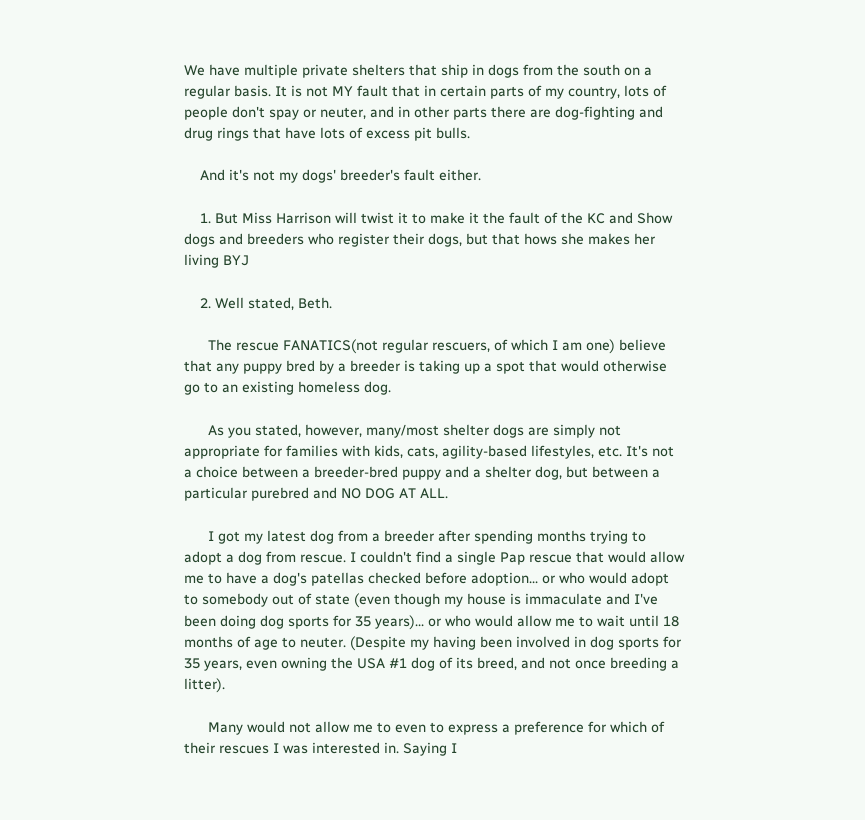We have multiple private shelters that ship in dogs from the south on a regular basis. It is not MY fault that in certain parts of my country, lots of people don't spay or neuter, and in other parts there are dog-fighting and drug rings that have lots of excess pit bulls.

    And it's not my dogs' breeder's fault either.

    1. But Miss Harrison will twist it to make it the fault of the KC and Show dogs and breeders who register their dogs, but that hows she makes her living BYJ

    2. Well stated, Beth.

      The rescue FANATICS(not regular rescuers, of which I am one) believe that any puppy bred by a breeder is taking up a spot that would otherwise go to an existing homeless dog.

      As you stated, however, many/most shelter dogs are simply not appropriate for families with kids, cats, agility-based lifestyles, etc. It's not a choice between a breeder-bred puppy and a shelter dog, but between a particular purebred and NO DOG AT ALL.

      I got my latest dog from a breeder after spending months trying to adopt a dog from rescue. I couldn't find a single Pap rescue that would allow me to have a dog's patellas checked before adoption... or who would adopt to somebody out of state (even though my house is immaculate and I've been doing dog sports for 35 years)... or who would allow me to wait until 18 months of age to neuter. (Despite my having been involved in dog sports for 35 years, even owning the USA #1 dog of its breed, and not once breeding a litter).

      Many would not allow me to even to express a preference for which of their rescues I was interested in. Saying I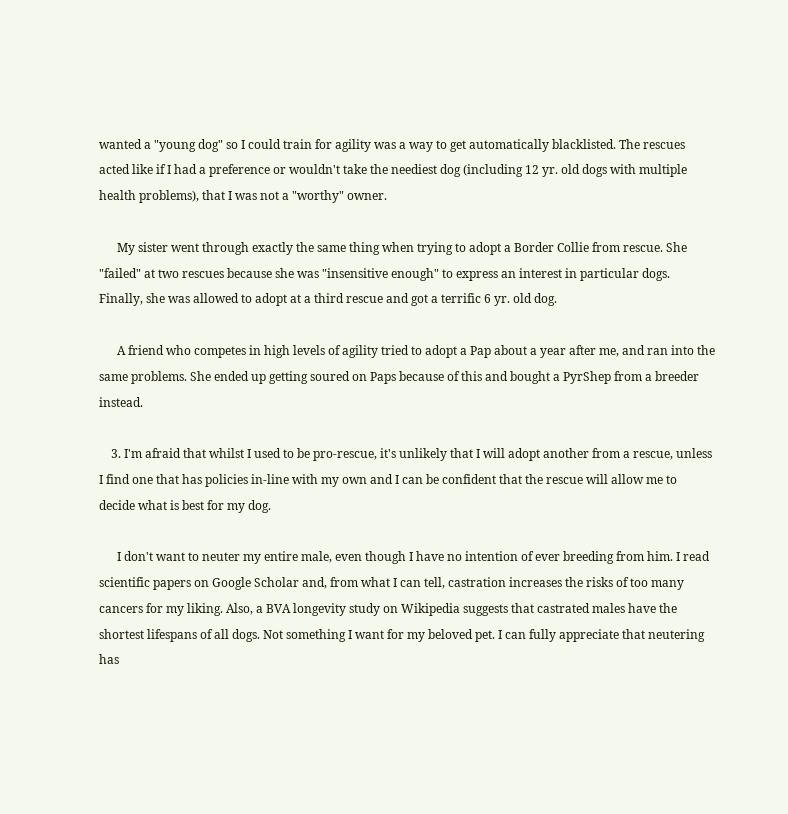wanted a "young dog" so I could train for agility was a way to get automatically blacklisted. The rescues acted like if I had a preference or wouldn't take the neediest dog (including 12 yr. old dogs with multiple health problems), that I was not a "worthy" owner.

      My sister went through exactly the same thing when trying to adopt a Border Collie from rescue. She "failed" at two rescues because she was "insensitive enough" to express an interest in particular dogs. Finally, she was allowed to adopt at a third rescue and got a terrific 6 yr. old dog.

      A friend who competes in high levels of agility tried to adopt a Pap about a year after me, and ran into the same problems. She ended up getting soured on Paps because of this and bought a PyrShep from a breeder instead.

    3. I'm afraid that whilst I used to be pro-rescue, it's unlikely that I will adopt another from a rescue, unless I find one that has policies in-line with my own and I can be confident that the rescue will allow me to decide what is best for my dog.

      I don't want to neuter my entire male, even though I have no intention of ever breeding from him. I read scientific papers on Google Scholar and, from what I can tell, castration increases the risks of too many cancers for my liking. Also, a BVA longevity study on Wikipedia suggests that castrated males have the shortest lifespans of all dogs. Not something I want for my beloved pet. I can fully appreciate that neutering has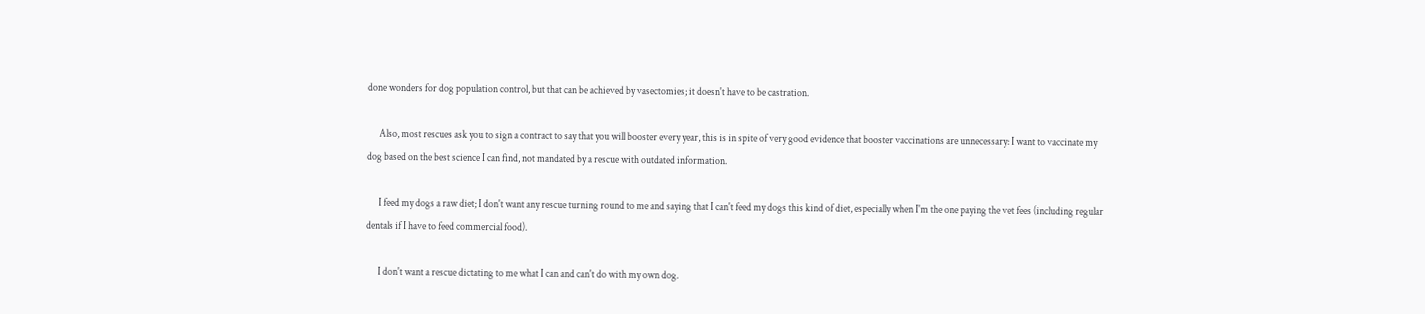done wonders for dog population control, but that can be achieved by vasectomies; it doesn't have to be castration.

      Also, most rescues ask you to sign a contract to say that you will booster every year, this is in spite of very good evidence that booster vaccinations are unnecessary: I want to vaccinate my dog based on the best science I can find, not mandated by a rescue with outdated information.

      I feed my dogs a raw diet; I don't want any rescue turning round to me and saying that I can't feed my dogs this kind of diet, especially when I'm the one paying the vet fees (including regular dentals if I have to feed commercial food).

      I don't want a rescue dictating to me what I can and can't do with my own dog.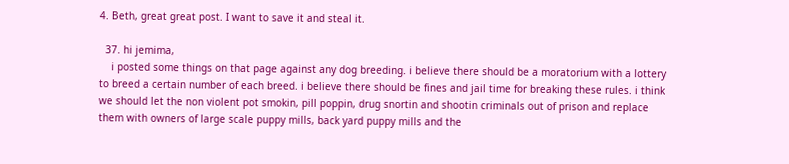4. Beth, great great post. I want to save it and steal it.

  37. hi jemima,
    i posted some things on that page against any dog breeding. i believe there should be a moratorium with a lottery to breed a certain number of each breed. i believe there should be fines and jail time for breaking these rules. i think we should let the non violent pot smokin, pill poppin, drug snortin and shootin criminals out of prison and replace them with owners of large scale puppy mills, back yard puppy mills and the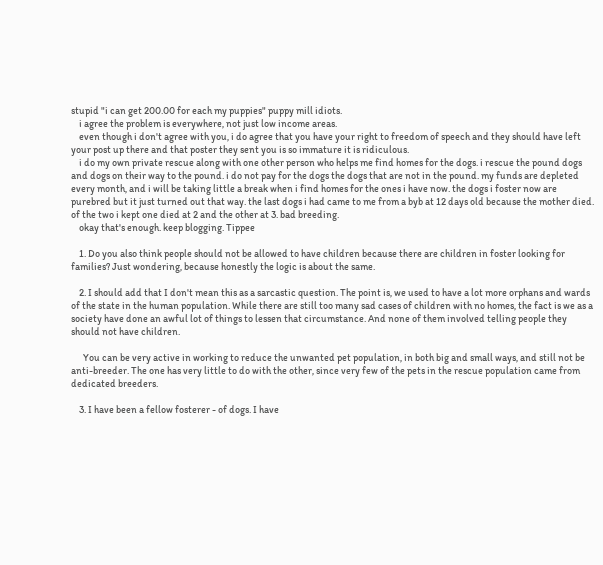stupid "i can get 200.00 for each my puppies" puppy mill idiots.
    i agree the problem is everywhere, not just low income areas.
    even though i don't agree with you, i do agree that you have your right to freedom of speech and they should have left your post up there and that poster they sent you is so immature it is ridiculous.
    i do my own private rescue along with one other person who helps me find homes for the dogs. i rescue the pound dogs and dogs on their way to the pound. i do not pay for the dogs the dogs that are not in the pound. my funds are depleted every month, and i will be taking little a break when i find homes for the ones i have now. the dogs i foster now are purebred but it just turned out that way. the last dogs i had came to me from a byb at 12 days old because the mother died. of the two i kept one died at 2 and the other at 3. bad breeding.
    okay that's enough. keep blogging. Tippee

    1. Do you also think people should not be allowed to have children because there are children in foster looking for families? Just wondering, because honestly the logic is about the same.

    2. I should add that I don't mean this as a sarcastic question. The point is, we used to have a lot more orphans and wards of the state in the human population. While there are still too many sad cases of children with no homes, the fact is we as a society have done an awful lot of things to lessen that circumstance. And none of them involved telling people they should not have children.

      You can be very active in working to reduce the unwanted pet population, in both big and small ways, and still not be anti-breeder. The one has very little to do with the other, since very few of the pets in the rescue population came from dedicated breeders.

    3. I have been a fellow fosterer - of dogs. I have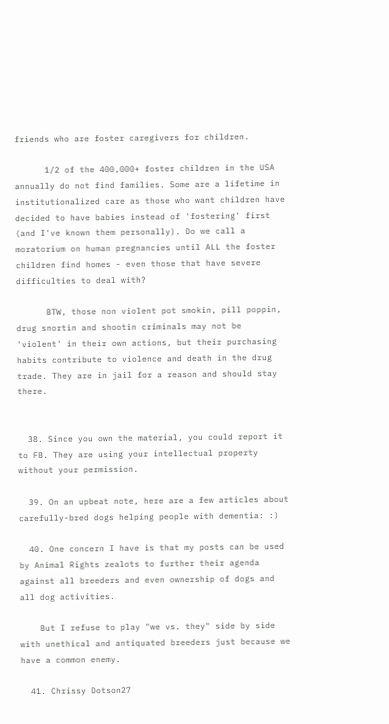friends who are foster caregivers for children.

      1/2 of the 400,000+ foster children in the USA annually do not find families. Some are a lifetime in institutionalized care as those who want children have decided to have babies instead of 'fostering' first (and I've known them personally). Do we call a moratorium on human pregnancies until ALL the foster children find homes - even those that have severe difficulties to deal with?

      BTW, those non violent pot smokin, pill poppin, drug snortin and shootin criminals may not be 'violent' in their own actions, but their purchasing habits contribute to violence and death in the drug trade. They are in jail for a reason and should stay there.


  38. Since you own the material, you could report it to FB. They are using your intellectual property without your permission.

  39. On an upbeat note, here are a few articles about carefully-bred dogs helping people with dementia: :)

  40. One concern I have is that my posts can be used by Animal Rights zealots to further their agenda against all breeders and even ownership of dogs and all dog activities.

    But I refuse to play "we vs. they" side by side with unethical and antiquated breeders just because we have a common enemy.

  41. Chrissy Dotson27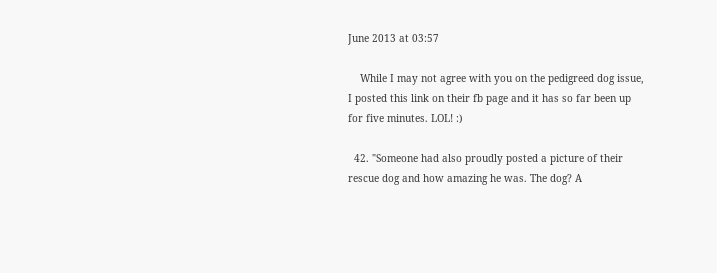June 2013 at 03:57

    While I may not agree with you on the pedigreed dog issue, I posted this link on their fb page and it has so far been up for five minutes. LOL! :)

  42. "Someone had also proudly posted a picture of their rescue dog and how amazing he was. The dog? A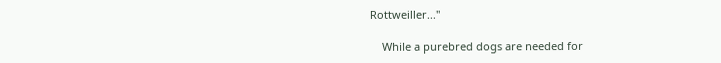Rottweiller..."

    While a purebred dogs are needed for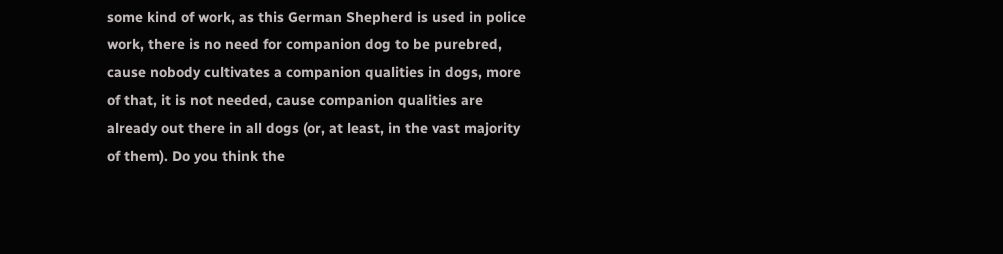some kind of work, as this German Shepherd is used in police work, there is no need for companion dog to be purebred, cause nobody cultivates a companion qualities in dogs, more of that, it is not needed, cause companion qualities are already out there in all dogs (or, at least, in the vast majority of them). Do you think the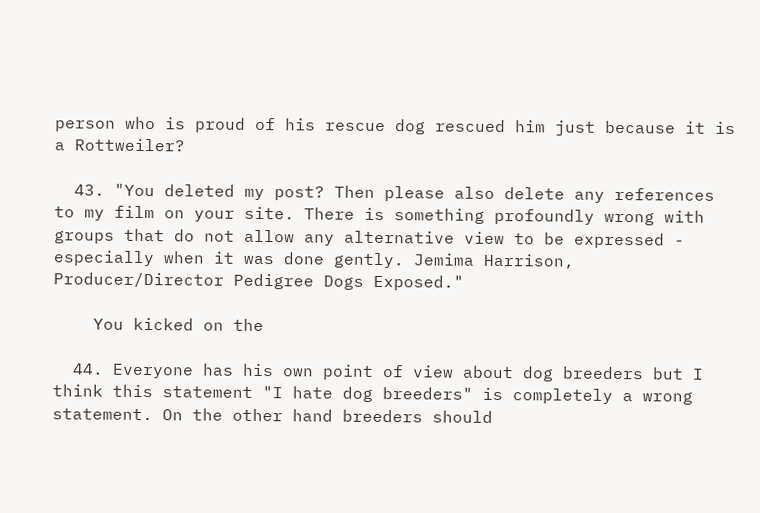person who is proud of his rescue dog rescued him just because it is a Rottweiler?

  43. "You deleted my post? Then please also delete any references to my film on your site. There is something profoundly wrong with groups that do not allow any alternative view to be expressed - especially when it was done gently. Jemima Harrison, Producer/Director Pedigree Dogs Exposed."

    You kicked on the

  44. Everyone has his own point of view about dog breeders but I think this statement "I hate dog breeders" is completely a wrong statement. On the other hand breeders should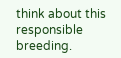think about this responsible breeding.